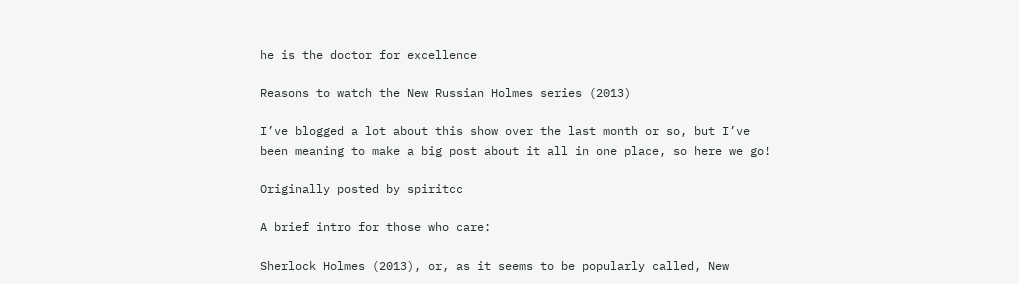he is the doctor for excellence

Reasons to watch the New Russian Holmes series (2013)

I’ve blogged a lot about this show over the last month or so, but I’ve been meaning to make a big post about it all in one place, so here we go!

Originally posted by spiritcc

A brief intro for those who care:

Sherlock Holmes (2013), or, as it seems to be popularly called, New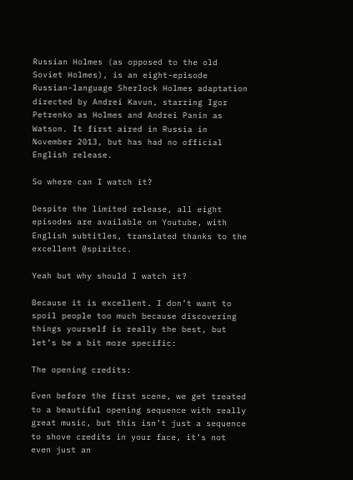Russian Holmes (as opposed to the old Soviet Holmes), is an eight-episode Russian-language Sherlock Holmes adaptation directed by Andrei Kavun, starring Igor Petrenko as Holmes and Andrei Panin as Watson. It first aired in Russia in November 2013, but has had no official English release.

So where can I watch it?

Despite the limited release, all eight episodes are available on Youtube, with English subtitles, translated thanks to the excellent @spiritcc.

Yeah but why should I watch it?

Because it is excellent. I don’t want to spoil people too much because discovering things yourself is really the best, but let’s be a bit more specific:

The opening credits:

Even before the first scene, we get treated to a beautiful opening sequence with really great music, but this isn’t just a sequence to shove credits in your face, it’s not even just an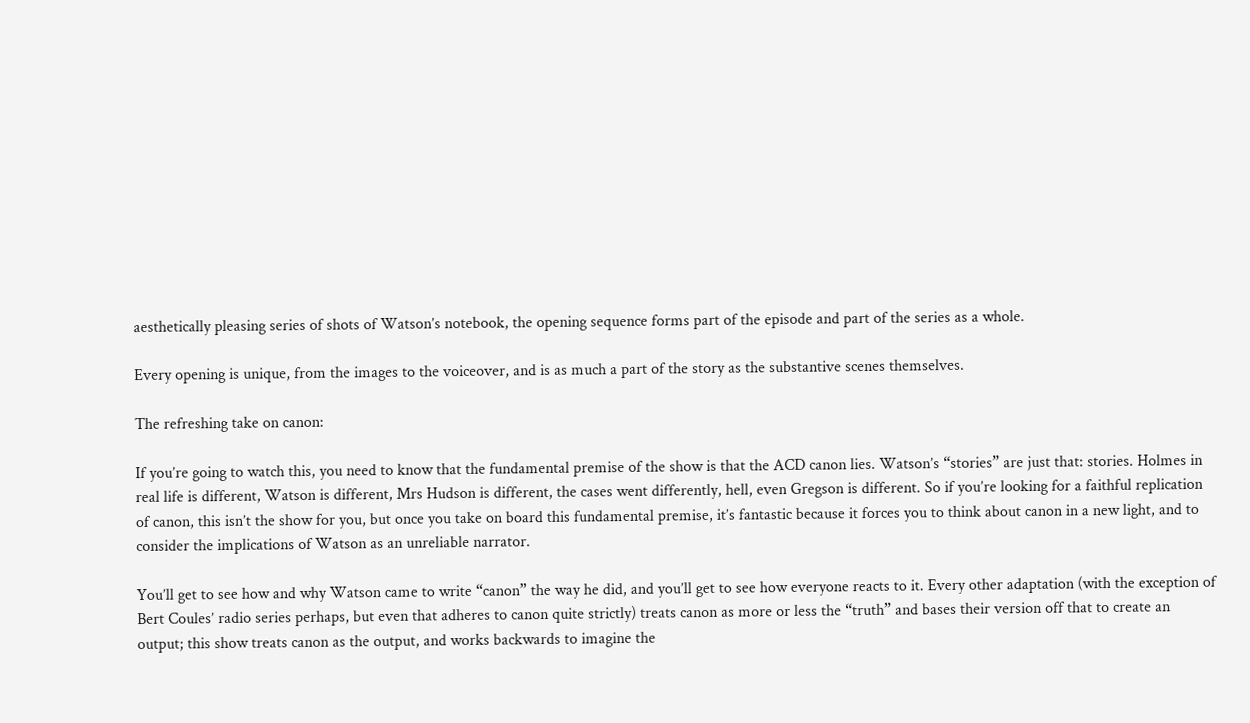aesthetically pleasing series of shots of Watson’s notebook, the opening sequence forms part of the episode and part of the series as a whole.

Every opening is unique, from the images to the voiceover, and is as much a part of the story as the substantive scenes themselves.

The refreshing take on canon:

If you’re going to watch this, you need to know that the fundamental premise of the show is that the ACD canon lies. Watson’s “stories” are just that: stories. Holmes in real life is different, Watson is different, Mrs Hudson is different, the cases went differently, hell, even Gregson is different. So if you’re looking for a faithful replication of canon, this isn’t the show for you, but once you take on board this fundamental premise, it’s fantastic because it forces you to think about canon in a new light, and to consider the implications of Watson as an unreliable narrator.

You’ll get to see how and why Watson came to write “canon” the way he did, and you’ll get to see how everyone reacts to it. Every other adaptation (with the exception of Bert Coules’ radio series perhaps, but even that adheres to canon quite strictly) treats canon as more or less the “truth” and bases their version off that to create an output; this show treats canon as the output, and works backwards to imagine the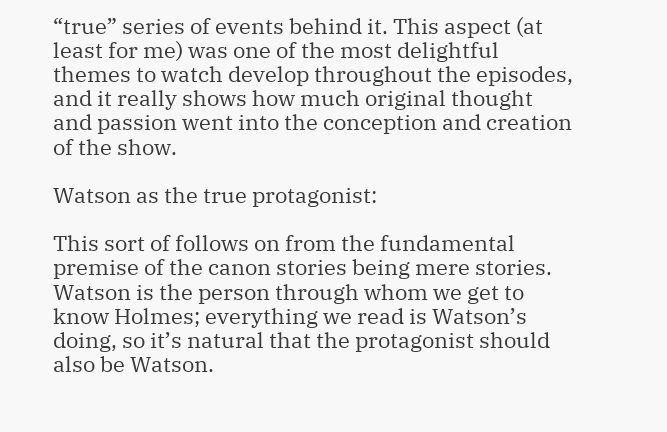“true” series of events behind it. This aspect (at least for me) was one of the most delightful themes to watch develop throughout the episodes, and it really shows how much original thought and passion went into the conception and creation of the show.

Watson as the true protagonist:

This sort of follows on from the fundamental premise of the canon stories being mere stories. Watson is the person through whom we get to know Holmes; everything we read is Watson’s doing, so it’s natural that the protagonist should also be Watson.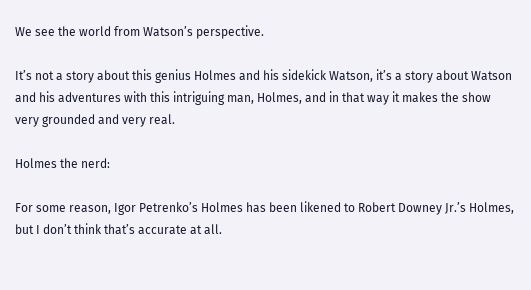We see the world from Watson’s perspective.

It’s not a story about this genius Holmes and his sidekick Watson, it’s a story about Watson and his adventures with this intriguing man, Holmes, and in that way it makes the show very grounded and very real.

Holmes the nerd:

For some reason, Igor Petrenko’s Holmes has been likened to Robert Downey Jr.’s Holmes, but I don’t think that’s accurate at all.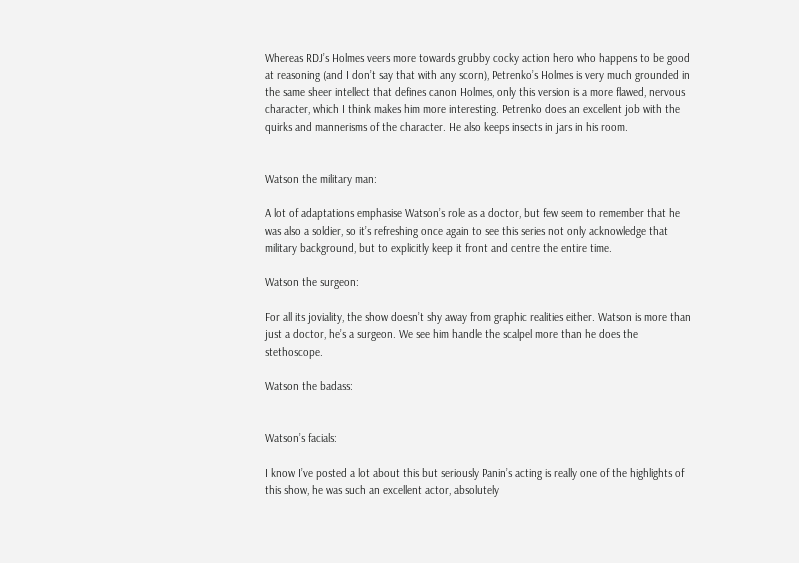Whereas RDJ’s Holmes veers more towards grubby cocky action hero who happens to be good at reasoning (and I don’t say that with any scorn), Petrenko’s Holmes is very much grounded in the same sheer intellect that defines canon Holmes, only this version is a more flawed, nervous character, which I think makes him more interesting. Petrenko does an excellent job with the quirks and mannerisms of the character. He also keeps insects in jars in his room.


Watson the military man:

A lot of adaptations emphasise Watson’s role as a doctor, but few seem to remember that he was also a soldier, so it’s refreshing once again to see this series not only acknowledge that military background, but to explicitly keep it front and centre the entire time.

Watson the surgeon:

For all its joviality, the show doesn’t shy away from graphic realities either. Watson is more than just a doctor, he’s a surgeon. We see him handle the scalpel more than he does the stethoscope.

Watson the badass:


Watson’s facials:

I know I’ve posted a lot about this but seriously Panin’s acting is really one of the highlights of this show, he was such an excellent actor, absolutely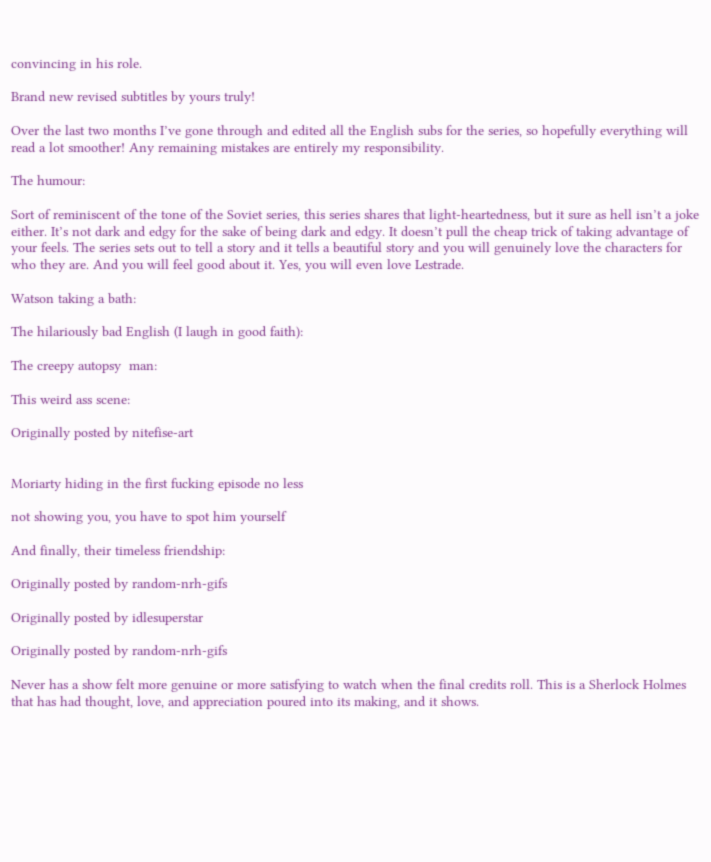convincing in his role.

Brand new revised subtitles by yours truly!

Over the last two months I’ve gone through and edited all the English subs for the series, so hopefully everything will read a lot smoother! Any remaining mistakes are entirely my responsibility.

The humour:

Sort of reminiscent of the tone of the Soviet series, this series shares that light-heartedness, but it sure as hell isn’t a joke either. It’s not dark and edgy for the sake of being dark and edgy. It doesn’t pull the cheap trick of taking advantage of your feels. The series sets out to tell a story and it tells a beautiful story and you will genuinely love the characters for who they are. And you will feel good about it. Yes, you will even love Lestrade.

Watson taking a bath:

The hilariously bad English (I laugh in good faith):

The creepy autopsy  man:

This weird ass scene:

Originally posted by nitefise-art


Moriarty hiding in the first fucking episode no less

not showing you, you have to spot him yourself

And finally, their timeless friendship:

Originally posted by random-nrh-gifs

Originally posted by idlesuperstar

Originally posted by random-nrh-gifs

Never has a show felt more genuine or more satisfying to watch when the final credits roll. This is a Sherlock Holmes that has had thought, love, and appreciation poured into its making, and it shows.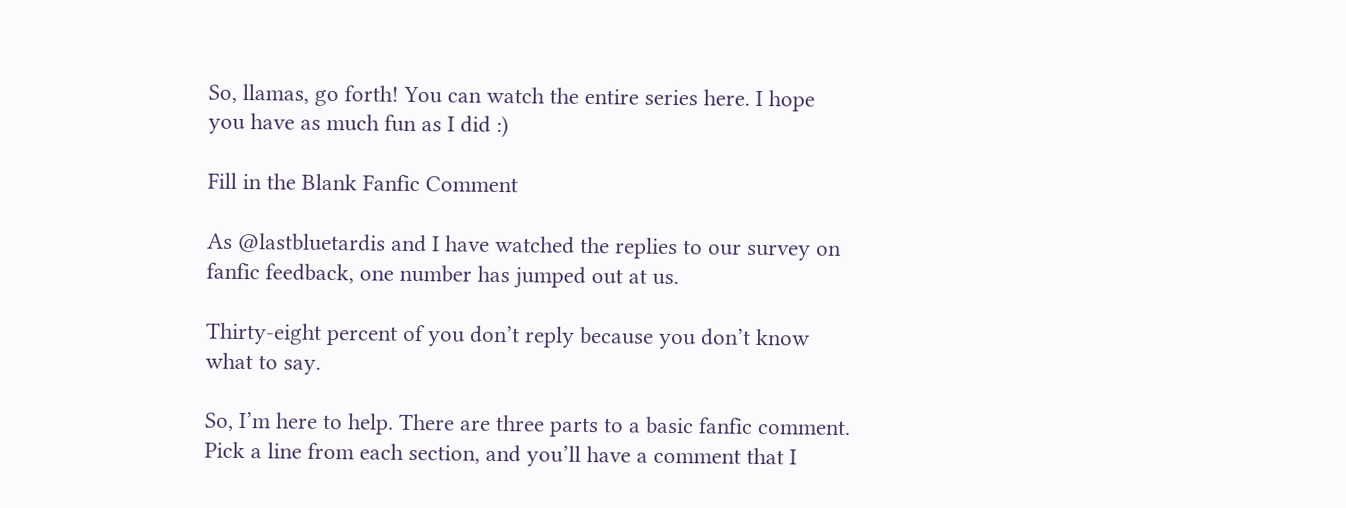So, llamas, go forth! You can watch the entire series here. I hope you have as much fun as I did :)

Fill in the Blank Fanfic Comment

As @lastbluetardis and I have watched the replies to our survey on fanfic feedback, one number has jumped out at us.

Thirty-eight percent of you don’t reply because you don’t know what to say.

So, I’m here to help. There are three parts to a basic fanfic comment. Pick a line from each section, and you’ll have a comment that I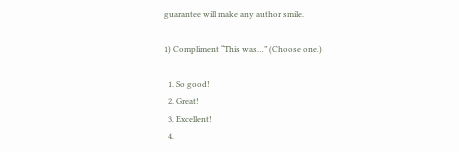guarantee will make any author smile.

1) Compliment “This was…” (Choose one.)

  1. So good!
  2. Great!
  3. Excellent!
  4.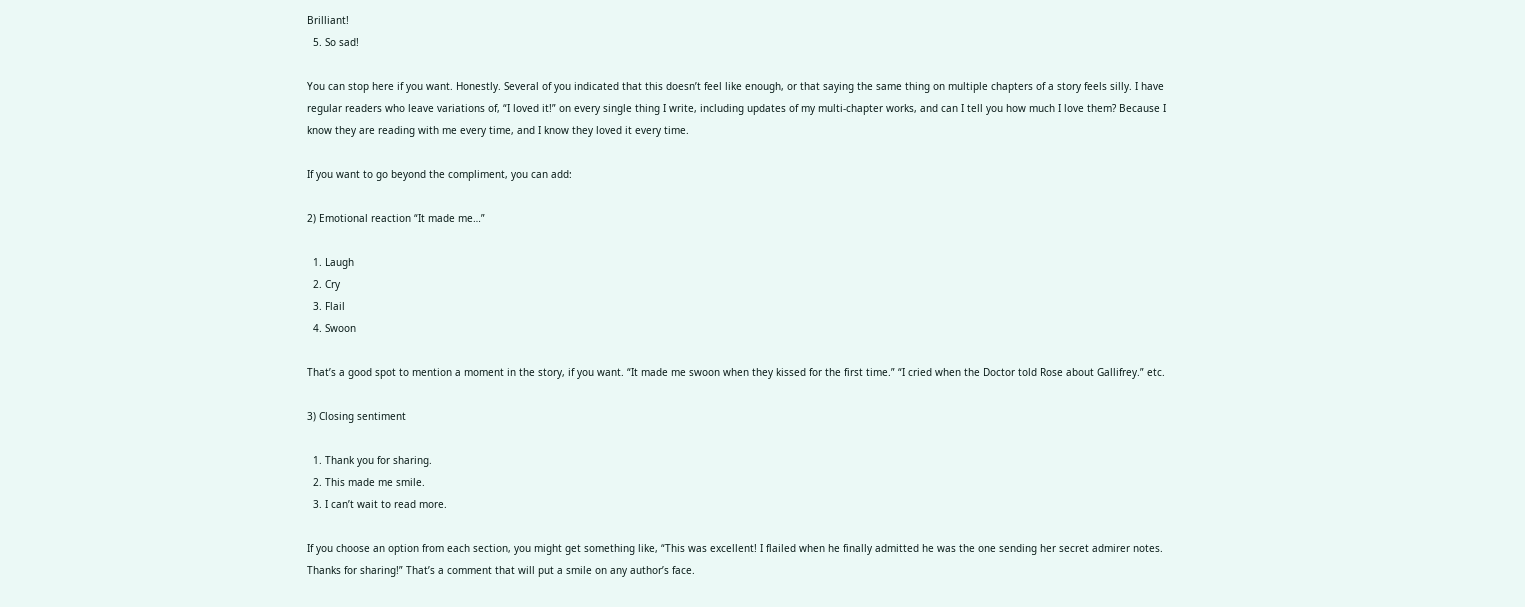Brilliant!
  5. So sad!

You can stop here if you want. Honestly. Several of you indicated that this doesn’t feel like enough, or that saying the same thing on multiple chapters of a story feels silly. I have regular readers who leave variations of, “I loved it!” on every single thing I write, including updates of my multi-chapter works, and can I tell you how much I love them? Because I know they are reading with me every time, and I know they loved it every time.

If you want to go beyond the compliment, you can add:

2) Emotional reaction “It made me…”

  1. Laugh
  2. Cry
  3. Flail
  4. Swoon

That’s a good spot to mention a moment in the story, if you want. “It made me swoon when they kissed for the first time.” “I cried when the Doctor told Rose about Gallifrey.” etc.

3) Closing sentiment

  1. Thank you for sharing.
  2. This made me smile.
  3. I can’t wait to read more.

If you choose an option from each section, you might get something like, “This was excellent! I flailed when he finally admitted he was the one sending her secret admirer notes. Thanks for sharing!” That’s a comment that will put a smile on any author’s face.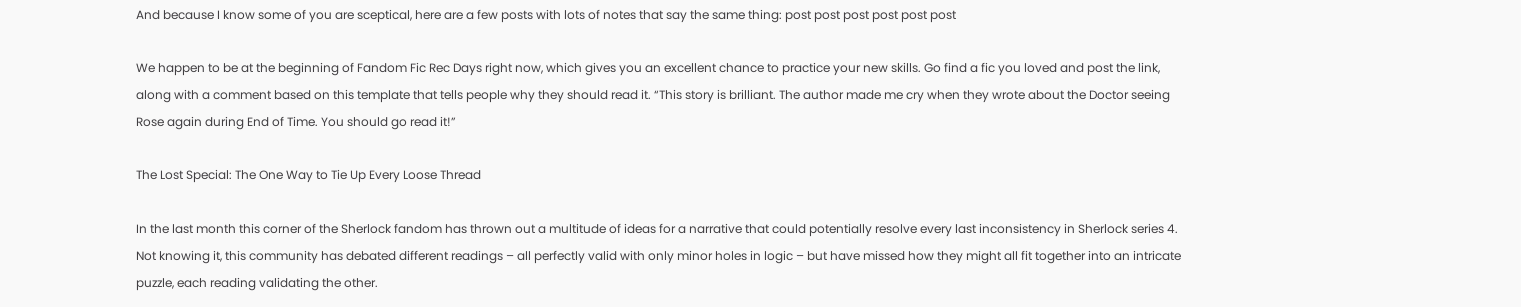And because I know some of you are sceptical, here are a few posts with lots of notes that say the same thing: post post post post post post

We happen to be at the beginning of Fandom Fic Rec Days right now, which gives you an excellent chance to practice your new skills. Go find a fic you loved and post the link, along with a comment based on this template that tells people why they should read it. “This story is brilliant. The author made me cry when they wrote about the Doctor seeing Rose again during End of Time. You should go read it!”

The Lost Special: The One Way to Tie Up Every Loose Thread

In the last month this corner of the Sherlock fandom has thrown out a multitude of ideas for a narrative that could potentially resolve every last inconsistency in Sherlock series 4. Not knowing it, this community has debated different readings – all perfectly valid with only minor holes in logic – but have missed how they might all fit together into an intricate puzzle, each reading validating the other.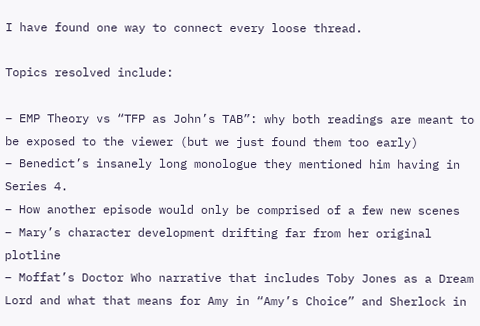I have found one way to connect every loose thread.

Topics resolved include:

– EMP Theory vs “TFP as John’s TAB”: why both readings are meant to be exposed to the viewer (but we just found them too early)
– Benedict’s insanely long monologue they mentioned him having in Series 4.
– How another episode would only be comprised of a few new scenes
– Mary’s character development drifting far from her original plotline
– Moffat’s Doctor Who narrative that includes Toby Jones as a Dream Lord and what that means for Amy in “Amy’s Choice” and Sherlock in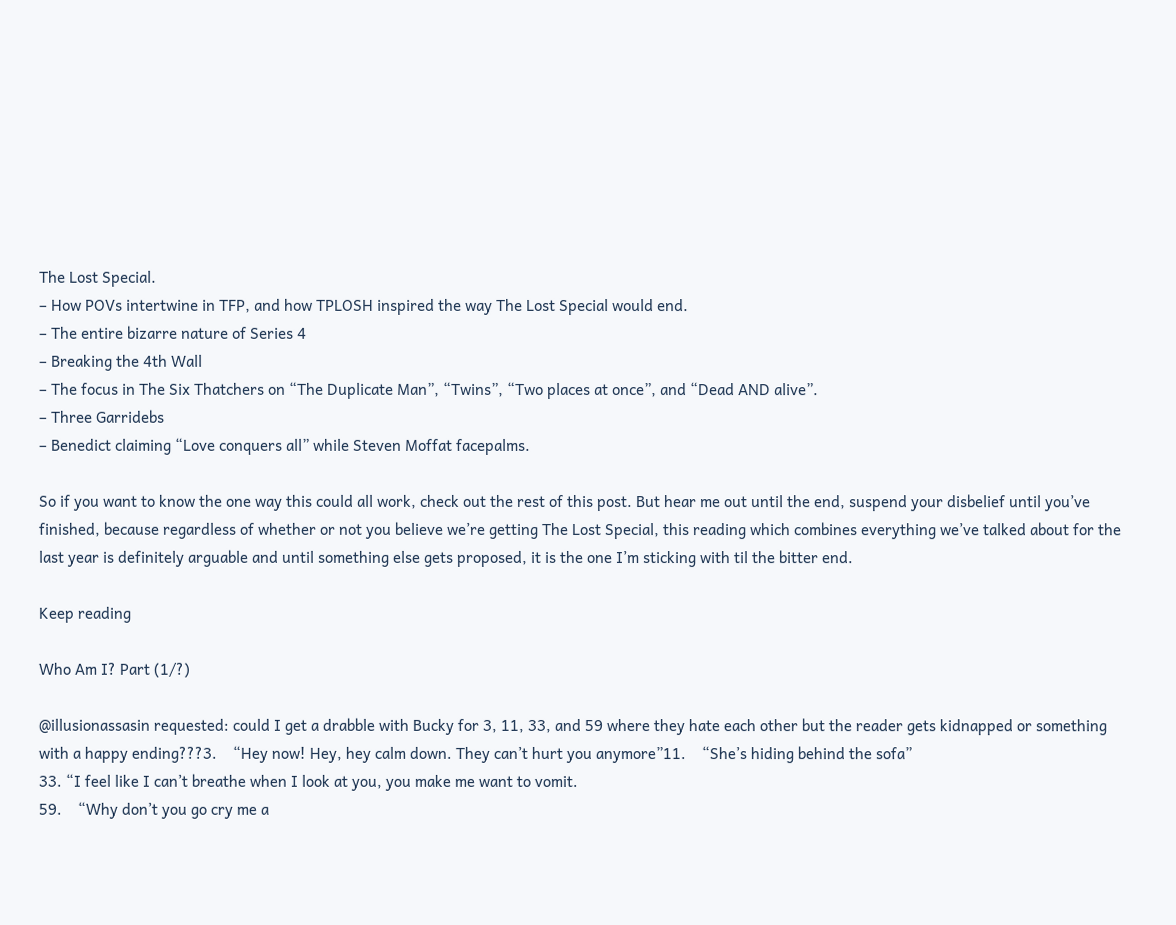The Lost Special.
– How POVs intertwine in TFP, and how TPLOSH inspired the way The Lost Special would end.
– The entire bizarre nature of Series 4
– Breaking the 4th Wall
– The focus in The Six Thatchers on “The Duplicate Man”, “Twins”, “Two places at once”, and “Dead AND alive”.
– Three Garridebs
– Benedict claiming “Love conquers all” while Steven Moffat facepalms.

So if you want to know the one way this could all work, check out the rest of this post. But hear me out until the end, suspend your disbelief until you’ve finished, because regardless of whether or not you believe we’re getting The Lost Special, this reading which combines everything we’ve talked about for the last year is definitely arguable and until something else gets proposed, it is the one I’m sticking with til the bitter end.

Keep reading

Who Am I? Part (1/?)

@illusionassasin requested: could I get a drabble with Bucky for 3, 11, 33, and 59 where they hate each other but the reader gets kidnapped or something with a happy ending???3.    “Hey now! Hey, hey calm down. They can’t hurt you anymore”11.    “She’s hiding behind the sofa”
33. “I feel like I can’t breathe when I look at you, you make me want to vomit.
59.    “Why don’t you go cry me a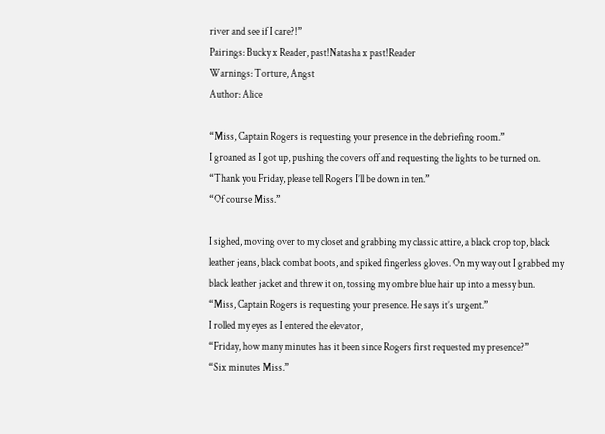river and see if I care?!”
Pairings: Bucky x Reader, past!Natasha x past!Reader
Warnings: Torture, Angst
Author: Alice

“Miss, Captain Rogers is requesting your presence in the debriefing room.”
I groaned as I got up, pushing the covers off and requesting the lights to be turned on.
“Thank you Friday, please tell Rogers I’ll be down in ten.”
“Of course Miss.”

I sighed, moving over to my closet and grabbing my classic attire, a black crop top, black leather jeans, black combat boots, and spiked fingerless gloves. On my way out I grabbed my black leather jacket and threw it on, tossing my ombre blue hair up into a messy bun.
“Miss, Captain Rogers is requesting your presence. He says it’s urgent.”
I rolled my eyes as I entered the elevator,
“Friday, how many minutes has it been since Rogers first requested my presence?”
“Six minutes Miss.”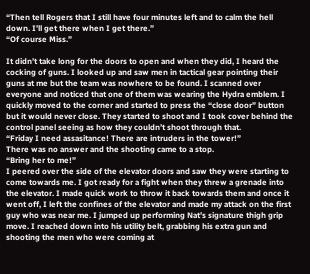“Then tell Rogers that I still have four minutes left and to calm the hell down. I’ll get there when I get there.”
“Of course Miss.”

It didn’t take long for the doors to open and when they did, I heard the cocking of guns. I looked up and saw men in tactical gear pointing their guns at me but the team was nowhere to be found. I scanned over everyone and noticed that one of them was wearing the Hydra emblem. I quickly moved to the corner and started to press the “close door” button but it would never close. They started to shoot and I took cover behind the control panel seeing as how they couldn’t shoot through that.
“Friday I need assasitance! There are intruders in the tower!”
There was no answer and the shooting came to a stop.
“Bring her to me!”
I peered over the side of the elevator doors and saw they were starting to come towards me. I got ready for a fight when they threw a grenade into the elevator. I made quick work to throw it back towards them and once it went off, I left the confines of the elevator and made my attack on the first guy who was near me. I jumped up performing Nat’s signature thigh grip move. I reached down into his utility belt, grabbing his extra gun and shooting the men who were coming at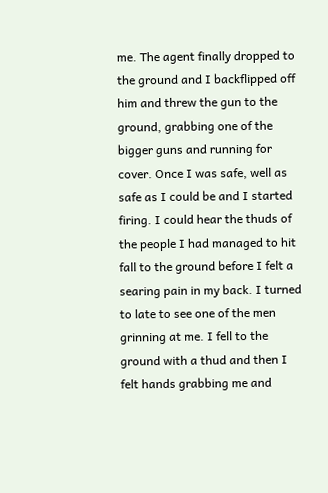me. The agent finally dropped to the ground and I backflipped off him and threw the gun to the ground, grabbing one of the bigger guns and running for cover. Once I was safe, well as safe as I could be and I started firing. I could hear the thuds of the people I had managed to hit fall to the ground before I felt a searing pain in my back. I turned to late to see one of the men grinning at me. I fell to the ground with a thud and then I felt hands grabbing me and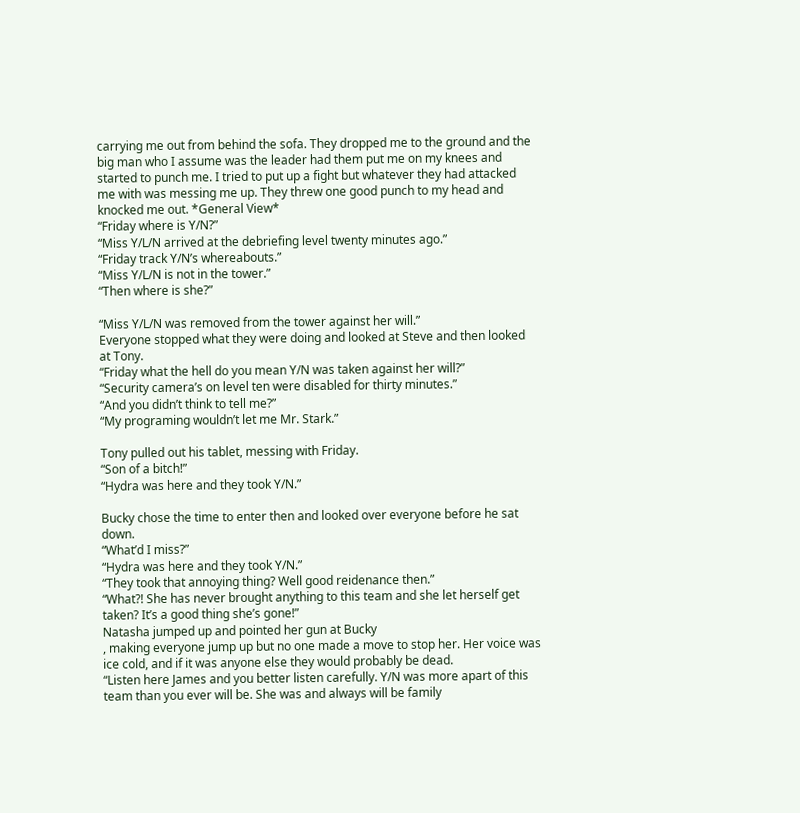carrying me out from behind the sofa. They dropped me to the ground and the big man who I assume was the leader had them put me on my knees and started to punch me. I tried to put up a fight but whatever they had attacked me with was messing me up. They threw one good punch to my head and knocked me out. *General View*
“Friday where is Y/N?”
“Miss Y/L/N arrived at the debriefing level twenty minutes ago.”
“Friday track Y/N’s whereabouts.”
“Miss Y/L/N is not in the tower.”
“Then where is she?”

“Miss Y/L/N was removed from the tower against her will.”
Everyone stopped what they were doing and looked at Steve and then looked at Tony.
“Friday what the hell do you mean Y/N was taken against her will?”
“Security camera’s on level ten were disabled for thirty minutes.”
“And you didn’t think to tell me?”
“My programing wouldn’t let me Mr. Stark.”

Tony pulled out his tablet, messing with Friday.
“Son of a bitch!”
“Hydra was here and they took Y/N.”

Bucky chose the time to enter then and looked over everyone before he sat down.
“What’d I miss?”
“Hydra was here and they took Y/N.”
“They took that annoying thing? Well good reidenance then.”
“What?! She has never brought anything to this team and she let herself get taken? It’s a good thing she’s gone!”
Natasha jumped up and pointed her gun at Bucky
, making everyone jump up but no one made a move to stop her. Her voice was ice cold, and if it was anyone else they would probably be dead.
“Listen here James and you better listen carefully. Y/N was more apart of this team than you ever will be. She was and always will be family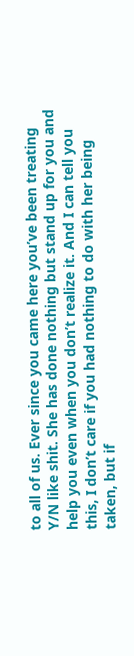to all of us. Ever since you came here you’ve been treating Y/N like shit. She has done nothing but stand up for you and help you even when you don’t realize it. And I can tell you this, I don’t care if you had nothing to do with her being taken, but if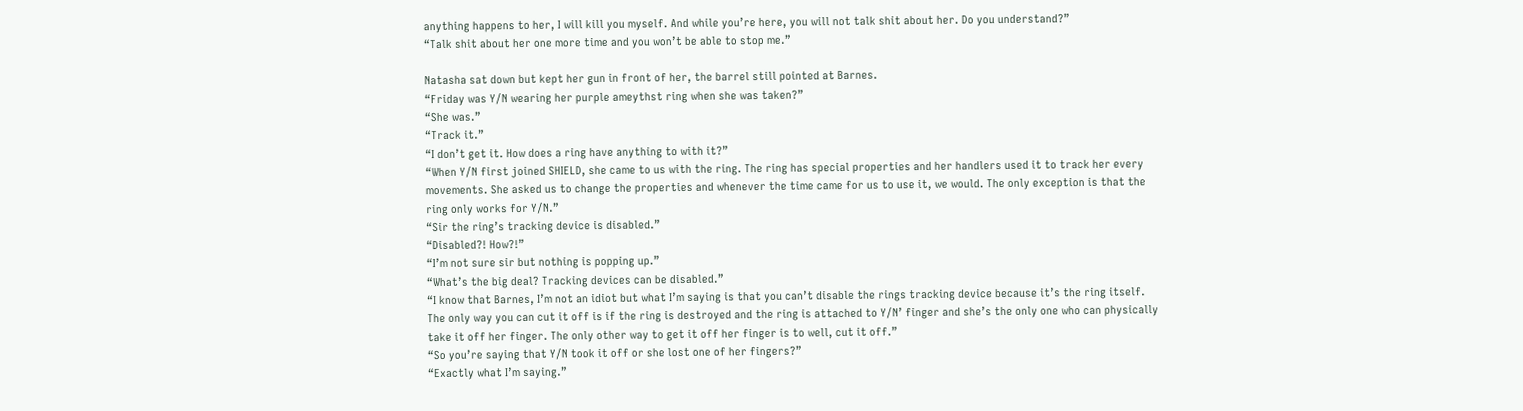anything happens to her, I will kill you myself. And while you’re here, you will not talk shit about her. Do you understand?”
“Talk shit about her one more time and you won’t be able to stop me.”

Natasha sat down but kept her gun in front of her, the barrel still pointed at Barnes.
“Friday was Y/N wearing her purple ameythst ring when she was taken?”
“She was.”
“Track it.”
“I don’t get it. How does a ring have anything to with it?”
“When Y/N first joined SHIELD, she came to us with the ring. The ring has special properties and her handlers used it to track her every movements. She asked us to change the properties and whenever the time came for us to use it, we would. The only exception is that the ring only works for Y/N.”
“Sir the ring’s tracking device is disabled.”
“Disabled?! How?!”
“I’m not sure sir but nothing is popping up.”
“What’s the big deal? Tracking devices can be disabled.”
“I know that Barnes, I’m not an idiot but what I’m saying is that you can’t disable the rings tracking device because it’s the ring itself. The only way you can cut it off is if the ring is destroyed and the ring is attached to Y/N’ finger and she’s the only one who can physically take it off her finger. The only other way to get it off her finger is to well, cut it off.”
“So you’re saying that Y/N took it off or she lost one of her fingers?”
“Exactly what I’m saying.”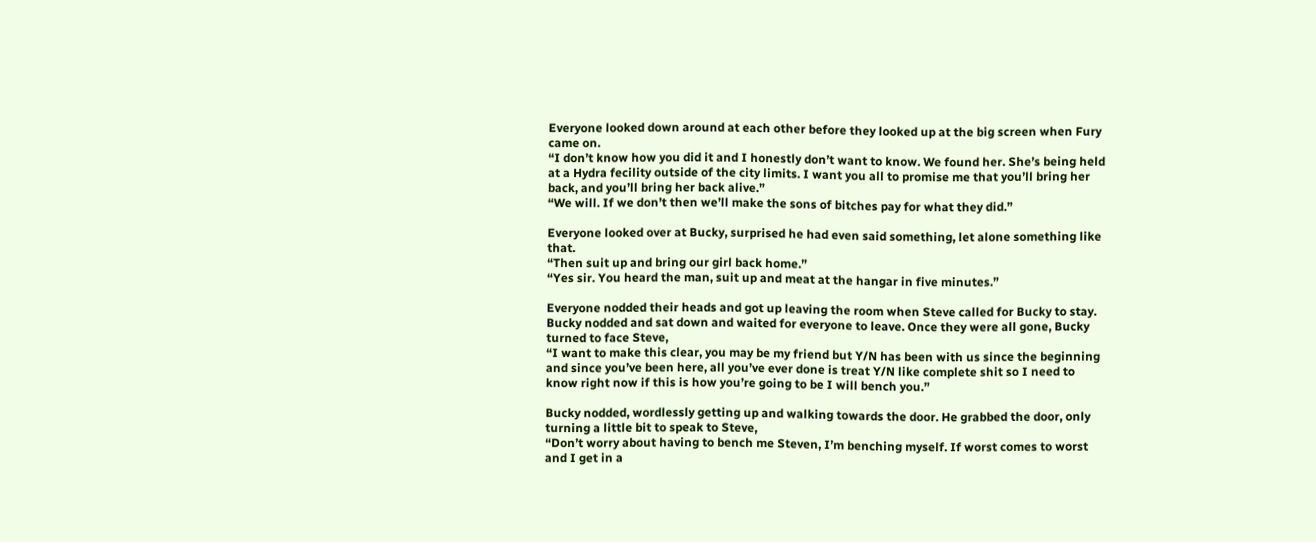Everyone looked down around at each other before they looked up at the big screen when Fury came on.
“I don’t know how you did it and I honestly don’t want to know. We found her. She’s being held at a Hydra fecility outside of the city limits. I want you all to promise me that you’ll bring her back, and you’ll bring her back alive.”
“We will. If we don’t then we’ll make the sons of bitches pay for what they did.”

Everyone looked over at Bucky, surprised he had even said something, let alone something like that.
“Then suit up and bring our girl back home.”
“Yes sir. You heard the man, suit up and meat at the hangar in five minutes.”

Everyone nodded their heads and got up leaving the room when Steve called for Bucky to stay. Bucky nodded and sat down and waited for everyone to leave. Once they were all gone, Bucky turned to face Steve,
“I want to make this clear, you may be my friend but Y/N has been with us since the beginning and since you’ve been here, all you’ve ever done is treat Y/N like complete shit so I need to know right now if this is how you’re going to be I will bench you.”

Bucky nodded, wordlessly getting up and walking towards the door. He grabbed the door, only turning a little bit to speak to Steve,
“Don’t worry about having to bench me Steven, I’m benching myself. If worst comes to worst and I get in a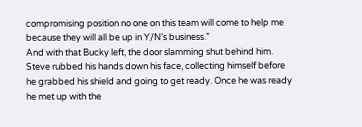compromising position no one on this team will come to help me because they will all be up in Y/N’s business.”
And with that Bucky left, the door slamming shut behind him. Steve rubbed his hands down his face, collecting himself before he grabbed his shield and going to get ready. Once he was ready he met up with the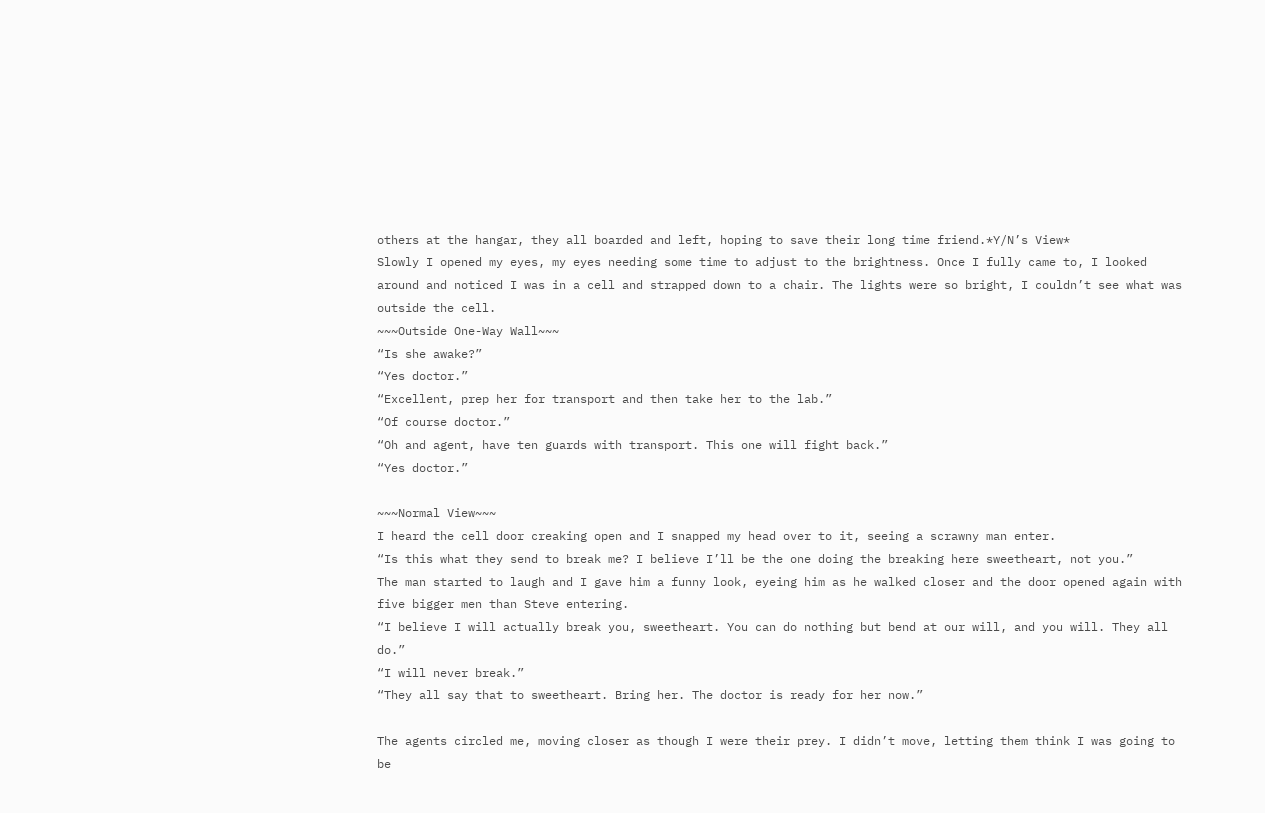others at the hangar, they all boarded and left, hoping to save their long time friend.*Y/N’s View*
Slowly I opened my eyes, my eyes needing some time to adjust to the brightness. Once I fully came to, I looked around and noticed I was in a cell and strapped down to a chair. The lights were so bright, I couldn’t see what was outside the cell.
~~~Outside One-Way Wall~~~
“Is she awake?”
“Yes doctor.”
“Excellent, prep her for transport and then take her to the lab.”
“Of course doctor.”
“Oh and agent, have ten guards with transport. This one will fight back.”
“Yes doctor.”

~~~Normal View~~~
I heard the cell door creaking open and I snapped my head over to it, seeing a scrawny man enter.
“Is this what they send to break me? I believe I’ll be the one doing the breaking here sweetheart, not you.”
The man started to laugh and I gave him a funny look, eyeing him as he walked closer and the door opened again with five bigger men than Steve entering.
“I believe I will actually break you, sweetheart. You can do nothing but bend at our will, and you will. They all do.”
“I will never break.”
“They all say that to sweetheart. Bring her. The doctor is ready for her now.”

The agents circled me, moving closer as though I were their prey. I didn’t move, letting them think I was going to be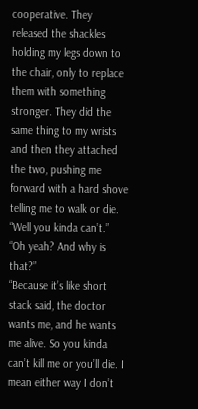cooperative. They released the shackles holding my legs down to the chair, only to replace them with something stronger. They did the same thing to my wrists and then they attached the two, pushing me forward with a hard shove telling me to walk or die.
“Well you kinda can’t.”
“Oh yeah? And why is that?”
“Because it’s like short stack said, the doctor wants me, and he wants me alive. So you kinda can’t kill me or you’ll die. I mean either way I don’t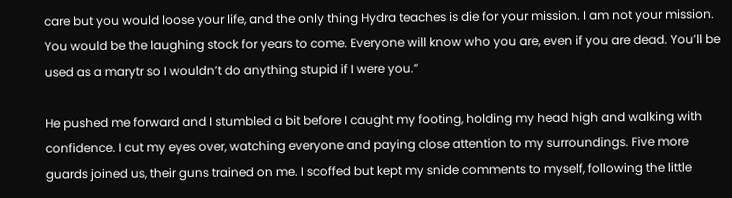care but you would loose your life, and the only thing Hydra teaches is die for your mission. I am not your mission. You would be the laughing stock for years to come. Everyone will know who you are, even if you are dead. You’ll be used as a marytr so I wouldn’t do anything stupid if I were you.”

He pushed me forward and I stumbled a bit before I caught my footing, holding my head high and walking with confidence. I cut my eyes over, watching everyone and paying close attention to my surroundings. Five more guards joined us, their guns trained on me. I scoffed but kept my snide comments to myself, following the little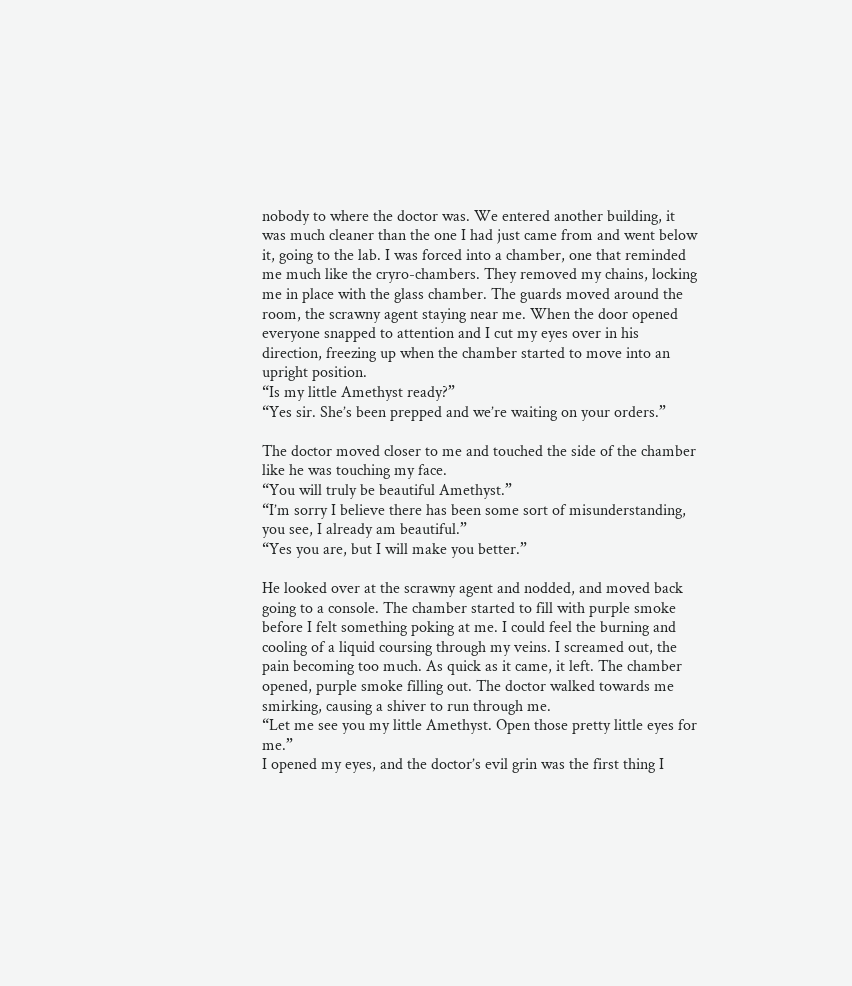nobody to where the doctor was. We entered another building, it was much cleaner than the one I had just came from and went below it, going to the lab. I was forced into a chamber, one that reminded me much like the cryro-chambers. They removed my chains, locking me in place with the glass chamber. The guards moved around the room, the scrawny agent staying near me. When the door opened everyone snapped to attention and I cut my eyes over in his direction, freezing up when the chamber started to move into an upright position.
“Is my little Amethyst ready?”
“Yes sir. She’s been prepped and we’re waiting on your orders.”

The doctor moved closer to me and touched the side of the chamber like he was touching my face.
“You will truly be beautiful Amethyst.”
“I’m sorry I believe there has been some sort of misunderstanding, you see, I already am beautiful.”
“Yes you are, but I will make you better.”

He looked over at the scrawny agent and nodded, and moved back going to a console. The chamber started to fill with purple smoke before I felt something poking at me. I could feel the burning and cooling of a liquid coursing through my veins. I screamed out, the pain becoming too much. As quick as it came, it left. The chamber opened, purple smoke filling out. The doctor walked towards me smirking, causing a shiver to run through me.
“Let me see you my little Amethyst. Open those pretty little eyes for me.”
I opened my eyes, and the doctor’s evil grin was the first thing I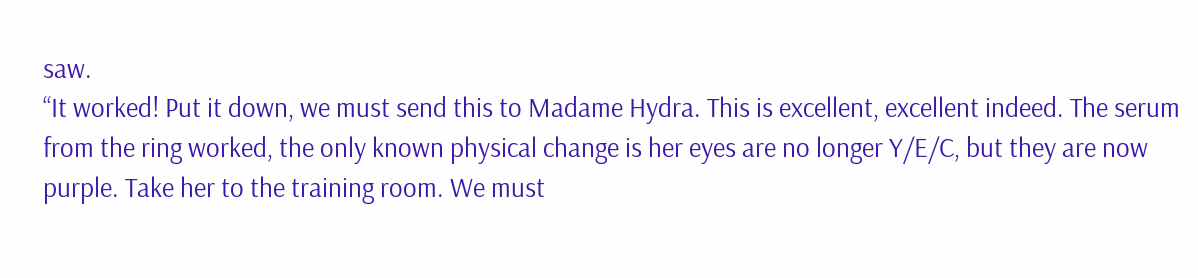saw.
“It worked! Put it down, we must send this to Madame Hydra. This is excellent, excellent indeed. The serum from the ring worked, the only known physical change is her eyes are no longer Y/E/C, but they are now purple. Take her to the training room. We must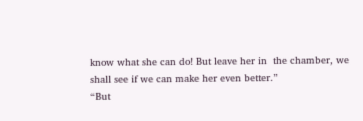know what she can do! But leave her in  the chamber, we shall see if we can make her even better.”
“But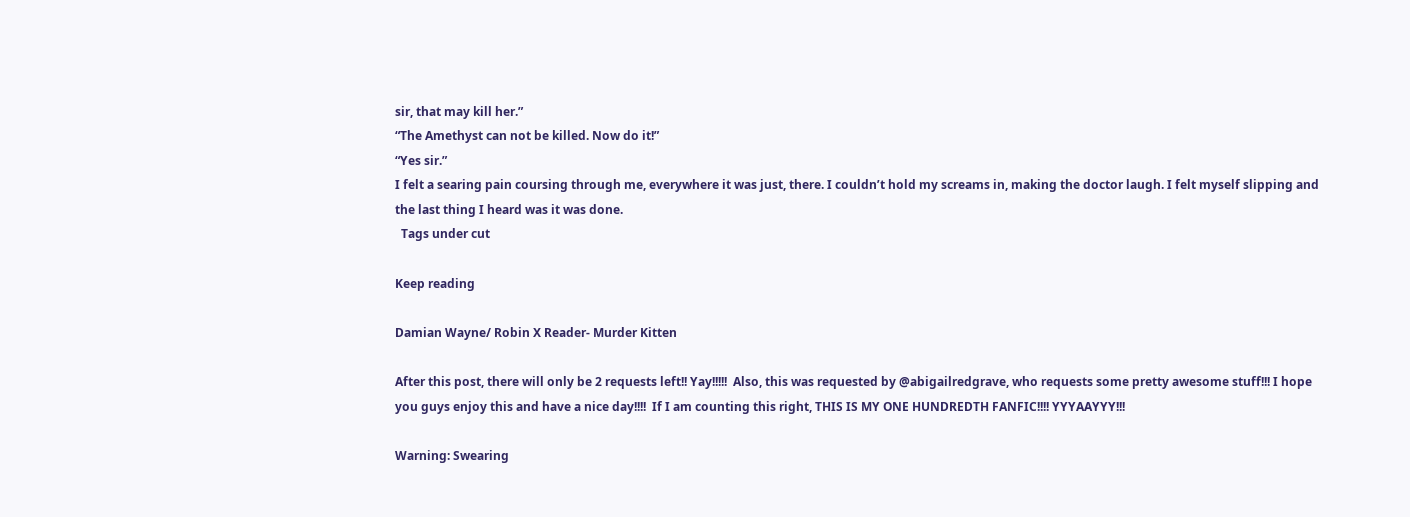sir, that may kill her.”
“The Amethyst can not be killed. Now do it!”
“Yes sir.”
I felt a searing pain coursing through me, everywhere it was just, there. I couldn’t hold my screams in, making the doctor laugh. I felt myself slipping and the last thing I heard was it was done.
  Tags under cut

Keep reading

Damian Wayne/ Robin X Reader- Murder Kitten

After this post, there will only be 2 requests left!! Yay!!!!!  Also, this was requested by @abigailredgrave, who requests some pretty awesome stuff!!! I hope you guys enjoy this and have a nice day!!!!  If I am counting this right, THIS IS MY ONE HUNDREDTH FANFIC!!!! YYYAAYYY!!!

Warning: Swearing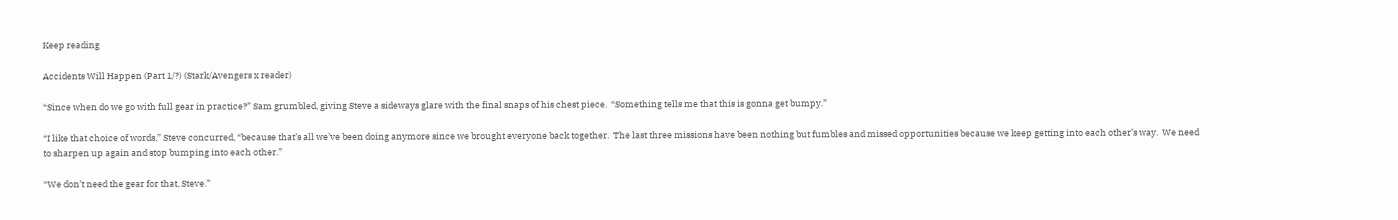Keep reading

Accidents Will Happen (Part 1/?) (Stark/Avengers x reader)

“Since when do we go with full gear in practice?” Sam grumbled, giving Steve a sideways glare with the final snaps of his chest piece.  “Something tells me that this is gonna get bumpy.”

“I like that choice of words,” Steve concurred, “because that’s all we’ve been doing anymore since we brought everyone back together.  The last three missions have been nothing but fumbles and missed opportunities because we keep getting into each other’s way.  We need to sharpen up again and stop bumping into each other.”

“We don’t need the gear for that, Steve.”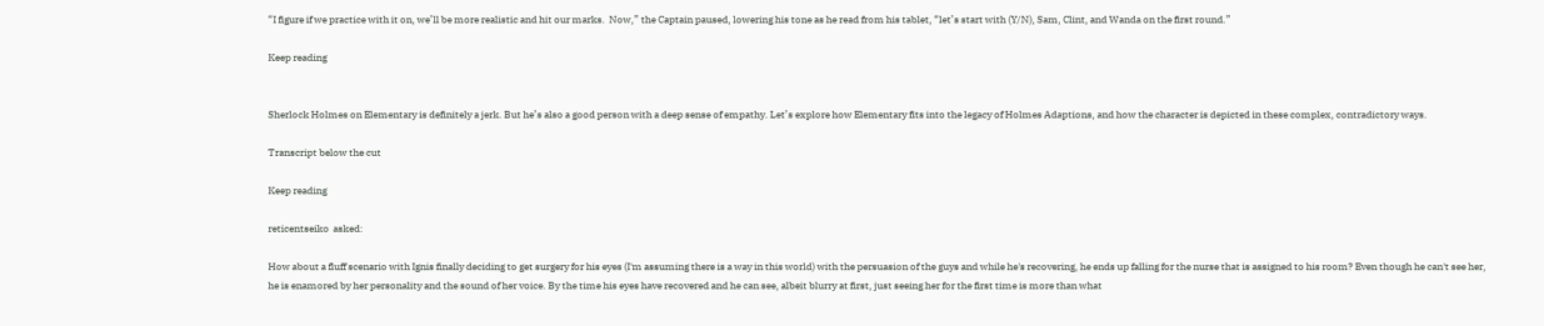“I figure if we practice with it on, we’ll be more realistic and hit our marks.  Now,” the Captain paused, lowering his tone as he read from his tablet, “let’s start with (Y/N), Sam, Clint, and Wanda on the first round.”

Keep reading


Sherlock Holmes on Elementary is definitely a jerk. But he’s also a good person with a deep sense of empathy. Let’s explore how Elementary fits into the legacy of Holmes Adaptions, and how the character is depicted in these complex, contradictory ways.

Transcript below the cut

Keep reading

reticentseiko  asked:

How about a fluff scenario with Ignis finally deciding to get surgery for his eyes (I'm assuming there is a way in this world) with the persuasion of the guys and while he's recovering, he ends up falling for the nurse that is assigned to his room? Even though he can't see her, he is enamored by her personality and the sound of her voice. By the time his eyes have recovered and he can see, albeit blurry at first, just seeing her for the first time is more than what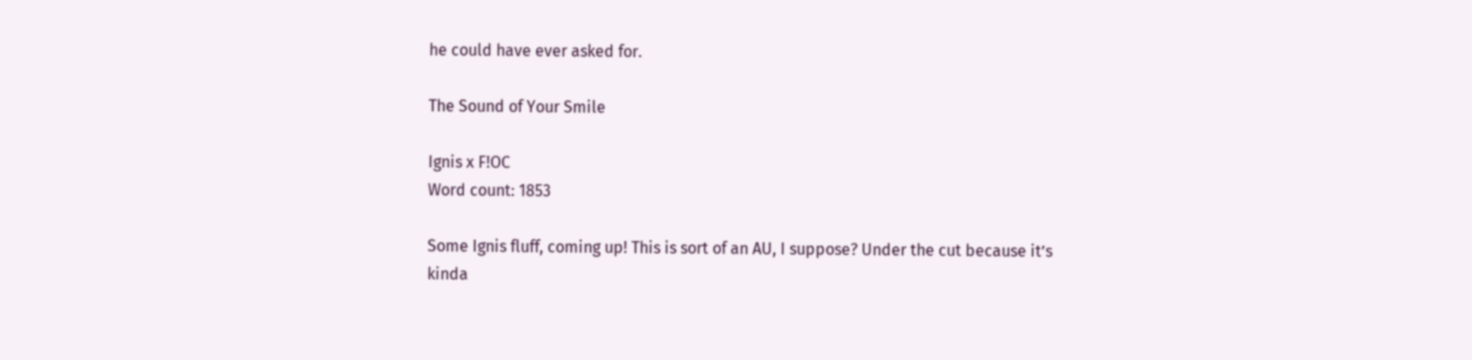he could have ever asked for.

The Sound of Your Smile

Ignis x F!OC
Word count: 1853

Some Ignis fluff, coming up! This is sort of an AU, I suppose? Under the cut because it’s kinda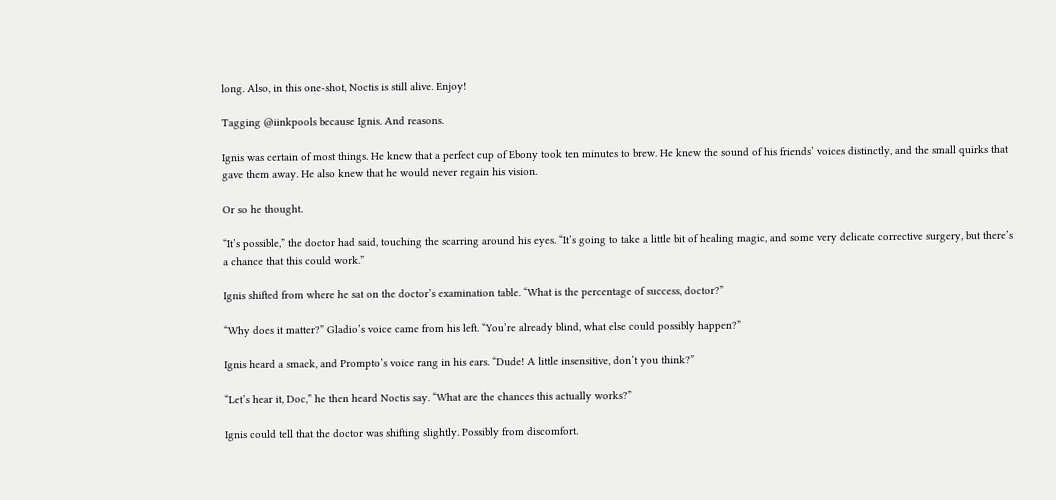long. Also, in this one-shot, Noctis is still alive. Enjoy!

Tagging @iinkpools because Ignis. And reasons.

Ignis was certain of most things. He knew that a perfect cup of Ebony took ten minutes to brew. He knew the sound of his friends’ voices distinctly, and the small quirks that gave them away. He also knew that he would never regain his vision.

Or so he thought.

“It’s possible,” the doctor had said, touching the scarring around his eyes. “It’s going to take a little bit of healing magic, and some very delicate corrective surgery, but there’s a chance that this could work.”

Ignis shifted from where he sat on the doctor’s examination table. “What is the percentage of success, doctor?”

“Why does it matter?” Gladio’s voice came from his left. “You’re already blind, what else could possibly happen?”

Ignis heard a smack, and Prompto’s voice rang in his ears. “Dude! A little insensitive, don’t you think?”

“Let’s hear it, Doc,” he then heard Noctis say. “What are the chances this actually works?”

Ignis could tell that the doctor was shifting slightly. Possibly from discomfort.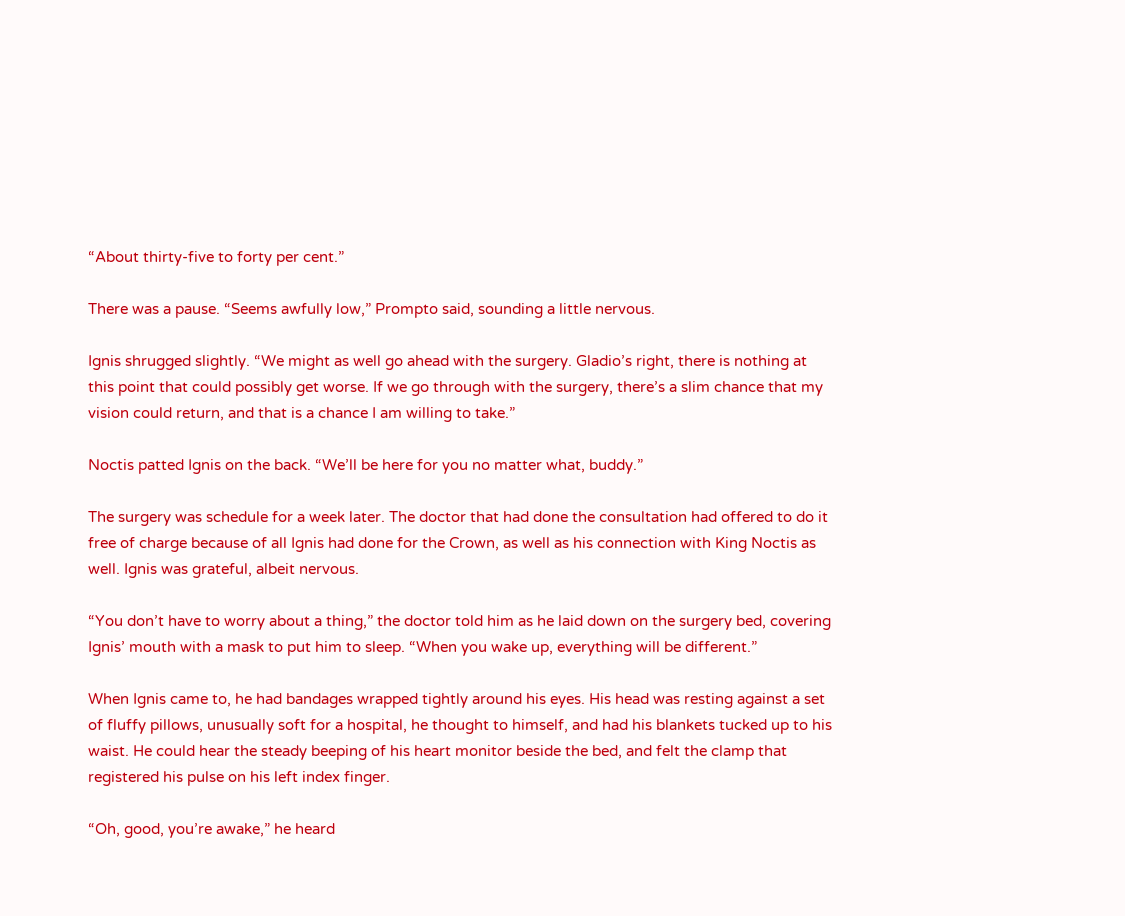“About thirty-five to forty per cent.”

There was a pause. “Seems awfully low,” Prompto said, sounding a little nervous.

Ignis shrugged slightly. “We might as well go ahead with the surgery. Gladio’s right, there is nothing at this point that could possibly get worse. If we go through with the surgery, there’s a slim chance that my vision could return, and that is a chance I am willing to take.”

Noctis patted Ignis on the back. “We’ll be here for you no matter what, buddy.”

The surgery was schedule for a week later. The doctor that had done the consultation had offered to do it free of charge because of all Ignis had done for the Crown, as well as his connection with King Noctis as well. Ignis was grateful, albeit nervous.

“You don’t have to worry about a thing,” the doctor told him as he laid down on the surgery bed, covering Ignis’ mouth with a mask to put him to sleep. “When you wake up, everything will be different.”

When Ignis came to, he had bandages wrapped tightly around his eyes. His head was resting against a set of fluffy pillows, unusually soft for a hospital, he thought to himself, and had his blankets tucked up to his waist. He could hear the steady beeping of his heart monitor beside the bed, and felt the clamp that registered his pulse on his left index finger.

“Oh, good, you’re awake,” he heard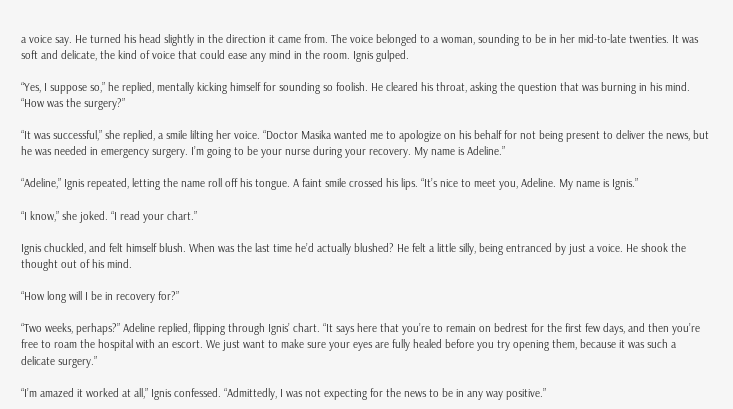a voice say. He turned his head slightly in the direction it came from. The voice belonged to a woman, sounding to be in her mid-to-late twenties. It was soft and delicate, the kind of voice that could ease any mind in the room. Ignis gulped.

“Yes, I suppose so,” he replied, mentally kicking himself for sounding so foolish. He cleared his throat, asking the question that was burning in his mind. “How was the surgery?”

“It was successful,” she replied, a smile lilting her voice. “Doctor Masika wanted me to apologize on his behalf for not being present to deliver the news, but he was needed in emergency surgery. I’m going to be your nurse during your recovery. My name is Adeline.”

“Adeline,” Ignis repeated, letting the name roll off his tongue. A faint smile crossed his lips. “It’s nice to meet you, Adeline. My name is Ignis.”

“I know,” she joked. “I read your chart.”

Ignis chuckled, and felt himself blush. When was the last time he’d actually blushed? He felt a little silly, being entranced by just a voice. He shook the thought out of his mind.

“How long will I be in recovery for?”

“Two weeks, perhaps?” Adeline replied, flipping through Ignis’ chart. “It says here that you’re to remain on bedrest for the first few days, and then you’re free to roam the hospital with an escort. We just want to make sure your eyes are fully healed before you try opening them, because it was such a delicate surgery.”

“I’m amazed it worked at all,” Ignis confessed. “Admittedly, I was not expecting for the news to be in any way positive.”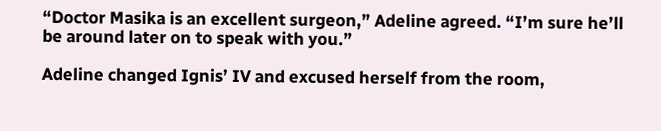“Doctor Masika is an excellent surgeon,” Adeline agreed. “I’m sure he’ll be around later on to speak with you.”

Adeline changed Ignis’ IV and excused herself from the room,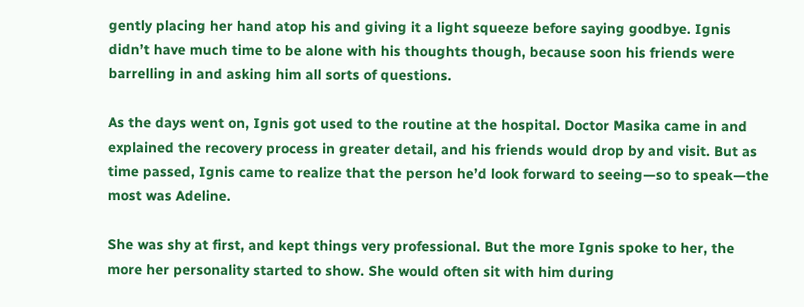gently placing her hand atop his and giving it a light squeeze before saying goodbye. Ignis didn’t have much time to be alone with his thoughts though, because soon his friends were barrelling in and asking him all sorts of questions.

As the days went on, Ignis got used to the routine at the hospital. Doctor Masika came in and explained the recovery process in greater detail, and his friends would drop by and visit. But as time passed, Ignis came to realize that the person he’d look forward to seeing—so to speak—the most was Adeline.

She was shy at first, and kept things very professional. But the more Ignis spoke to her, the more her personality started to show. She would often sit with him during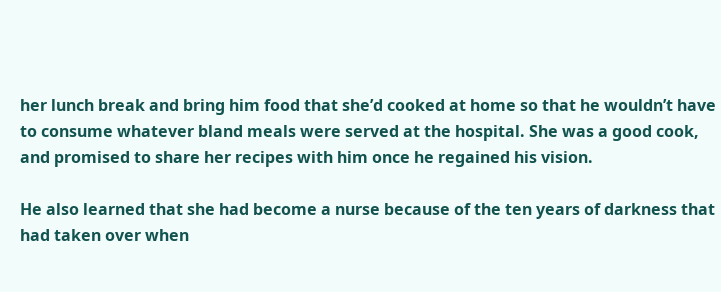her lunch break and bring him food that she’d cooked at home so that he wouldn’t have to consume whatever bland meals were served at the hospital. She was a good cook, and promised to share her recipes with him once he regained his vision.

He also learned that she had become a nurse because of the ten years of darkness that had taken over when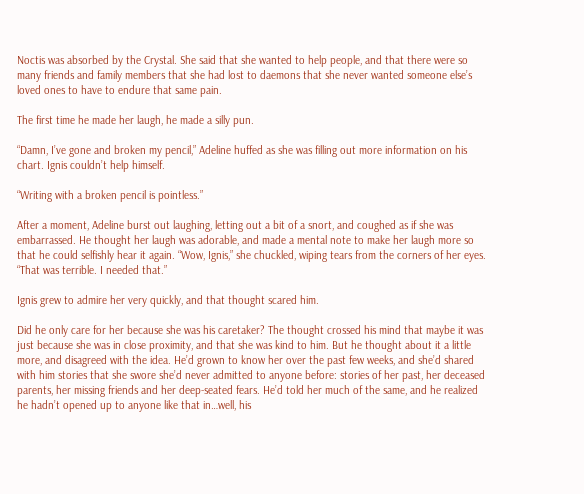Noctis was absorbed by the Crystal. She said that she wanted to help people, and that there were so many friends and family members that she had lost to daemons that she never wanted someone else’s loved ones to have to endure that same pain.

The first time he made her laugh, he made a silly pun.

“Damn, I’ve gone and broken my pencil,” Adeline huffed as she was filling out more information on his chart. Ignis couldn’t help himself.

“Writing with a broken pencil is pointless.”

After a moment, Adeline burst out laughing, letting out a bit of a snort, and coughed as if she was embarrassed. He thought her laugh was adorable, and made a mental note to make her laugh more so that he could selfishly hear it again. “Wow, Ignis,” she chuckled, wiping tears from the corners of her eyes. “That was terrible. I needed that.”

Ignis grew to admire her very quickly, and that thought scared him.

Did he only care for her because she was his caretaker? The thought crossed his mind that maybe it was just because she was in close proximity, and that she was kind to him. But he thought about it a little more, and disagreed with the idea. He’d grown to know her over the past few weeks, and she’d shared with him stories that she swore she’d never admitted to anyone before: stories of her past, her deceased parents, her missing friends and her deep-seated fears. He’d told her much of the same, and he realized he hadn’t opened up to anyone like that in…well, his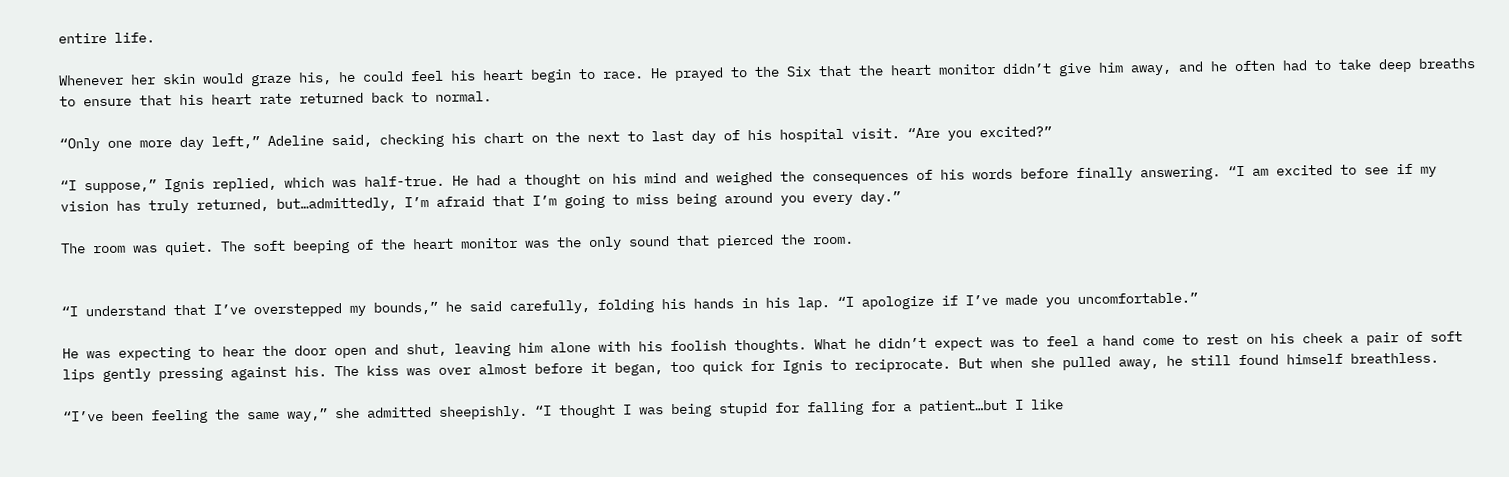entire life.

Whenever her skin would graze his, he could feel his heart begin to race. He prayed to the Six that the heart monitor didn’t give him away, and he often had to take deep breaths to ensure that his heart rate returned back to normal.

“Only one more day left,” Adeline said, checking his chart on the next to last day of his hospital visit. “Are you excited?”

“I suppose,” Ignis replied, which was half-true. He had a thought on his mind and weighed the consequences of his words before finally answering. “I am excited to see if my vision has truly returned, but…admittedly, I’m afraid that I’m going to miss being around you every day.”

The room was quiet. The soft beeping of the heart monitor was the only sound that pierced the room.


“I understand that I’ve overstepped my bounds,” he said carefully, folding his hands in his lap. “I apologize if I’ve made you uncomfortable.”

He was expecting to hear the door open and shut, leaving him alone with his foolish thoughts. What he didn’t expect was to feel a hand come to rest on his cheek a pair of soft lips gently pressing against his. The kiss was over almost before it began, too quick for Ignis to reciprocate. But when she pulled away, he still found himself breathless.

“I’ve been feeling the same way,” she admitted sheepishly. “I thought I was being stupid for falling for a patient…but I like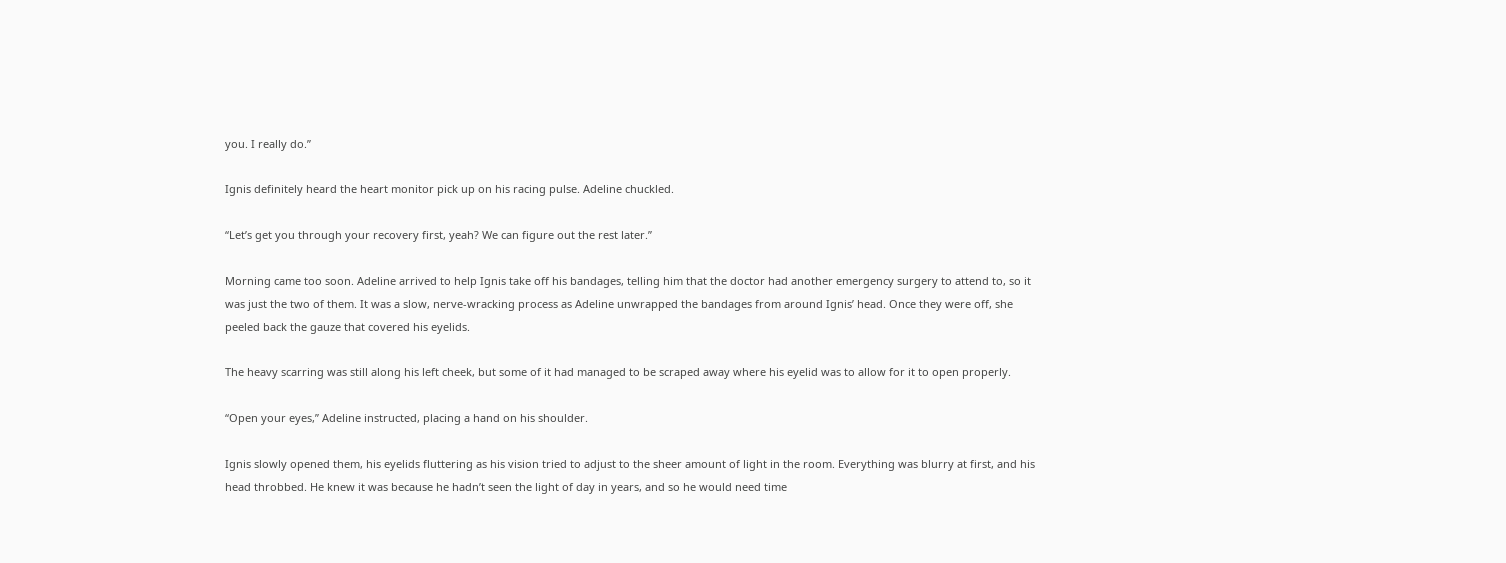you. I really do.”

Ignis definitely heard the heart monitor pick up on his racing pulse. Adeline chuckled.

“Let’s get you through your recovery first, yeah? We can figure out the rest later.”

Morning came too soon. Adeline arrived to help Ignis take off his bandages, telling him that the doctor had another emergency surgery to attend to, so it was just the two of them. It was a slow, nerve-wracking process as Adeline unwrapped the bandages from around Ignis’ head. Once they were off, she peeled back the gauze that covered his eyelids.

The heavy scarring was still along his left cheek, but some of it had managed to be scraped away where his eyelid was to allow for it to open properly.

“Open your eyes,” Adeline instructed, placing a hand on his shoulder.

Ignis slowly opened them, his eyelids fluttering as his vision tried to adjust to the sheer amount of light in the room. Everything was blurry at first, and his head throbbed. He knew it was because he hadn’t seen the light of day in years, and so he would need time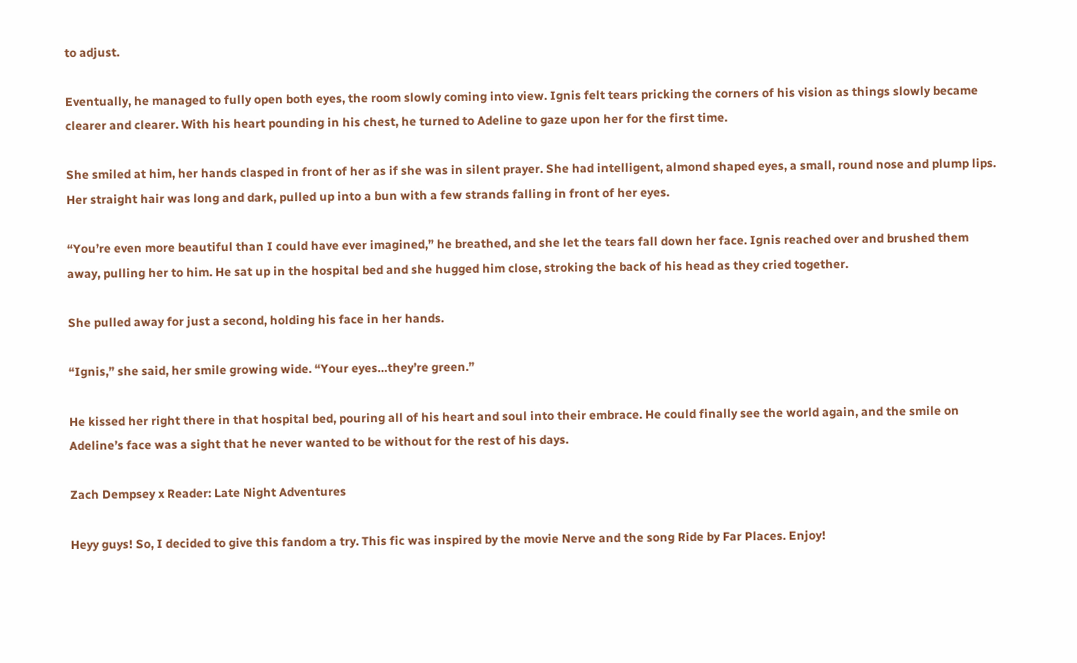to adjust.

Eventually, he managed to fully open both eyes, the room slowly coming into view. Ignis felt tears pricking the corners of his vision as things slowly became clearer and clearer. With his heart pounding in his chest, he turned to Adeline to gaze upon her for the first time.

She smiled at him, her hands clasped in front of her as if she was in silent prayer. She had intelligent, almond shaped eyes, a small, round nose and plump lips. Her straight hair was long and dark, pulled up into a bun with a few strands falling in front of her eyes.

“You’re even more beautiful than I could have ever imagined,” he breathed, and she let the tears fall down her face. Ignis reached over and brushed them away, pulling her to him. He sat up in the hospital bed and she hugged him close, stroking the back of his head as they cried together.

She pulled away for just a second, holding his face in her hands.

“Ignis,” she said, her smile growing wide. “Your eyes…they’re green.”

He kissed her right there in that hospital bed, pouring all of his heart and soul into their embrace. He could finally see the world again, and the smile on Adeline’s face was a sight that he never wanted to be without for the rest of his days.

Zach Dempsey x Reader: Late Night Adventures

Heyy guys! So, I decided to give this fandom a try. This fic was inspired by the movie Nerve and the song Ride by Far Places. Enjoy!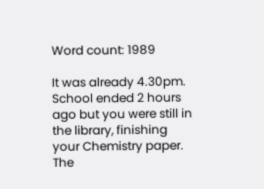Word count: 1989

It was already 4.30pm. School ended 2 hours ago but you were still in the library, finishing your Chemistry paper. The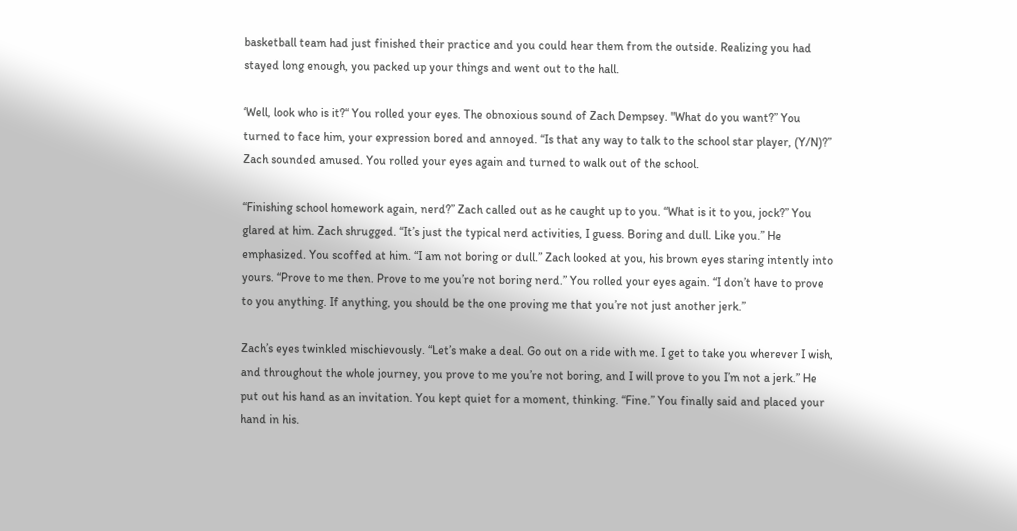basketball team had just finished their practice and you could hear them from the outside. Realizing you had stayed long enough, you packed up your things and went out to the hall.

‘Well, look who is it?“ You rolled your eyes. The obnoxious sound of Zach Dempsey. "What do you want?” You turned to face him, your expression bored and annoyed. “Is that any way to talk to the school star player, (Y/N)?” Zach sounded amused. You rolled your eyes again and turned to walk out of the school.

“Finishing school homework again, nerd?” Zach called out as he caught up to you. “What is it to you, jock?” You glared at him. Zach shrugged. “It’s just the typical nerd activities, I guess. Boring and dull. Like you.” He emphasized. You scoffed at him. “I am not boring or dull.” Zach looked at you, his brown eyes staring intently into yours. “Prove to me then. Prove to me you’re not boring nerd.” You rolled your eyes again. “I don’t have to prove to you anything. If anything, you should be the one proving me that you’re not just another jerk.”

Zach’s eyes twinkled mischievously. “Let’s make a deal. Go out on a ride with me. I get to take you wherever I wish, and throughout the whole journey, you prove to me you’re not boring, and I will prove to you I’m not a jerk.” He put out his hand as an invitation. You kept quiet for a moment, thinking. “Fine.” You finally said and placed your hand in his.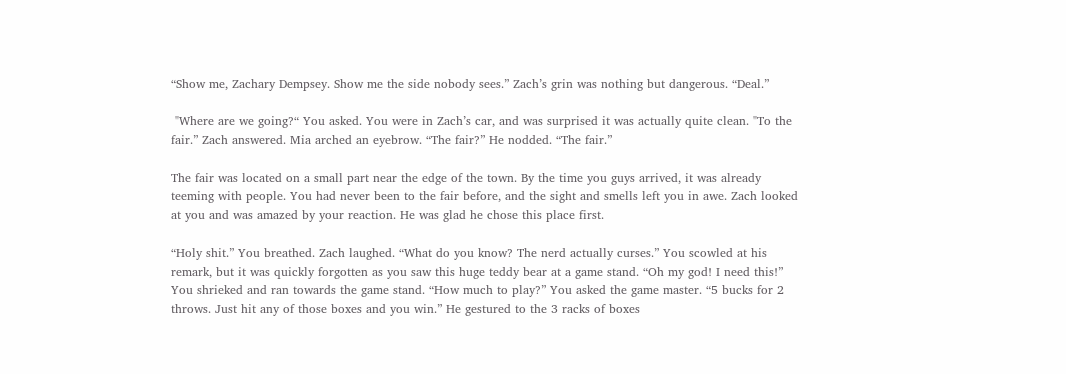“Show me, Zachary Dempsey. Show me the side nobody sees.” Zach’s grin was nothing but dangerous. “Deal.”

 "Where are we going?“ You asked. You were in Zach’s car, and was surprised it was actually quite clean. "To the fair.” Zach answered. Mia arched an eyebrow. “The fair?” He nodded. “The fair.”

The fair was located on a small part near the edge of the town. By the time you guys arrived, it was already teeming with people. You had never been to the fair before, and the sight and smells left you in awe. Zach looked at you and was amazed by your reaction. He was glad he chose this place first.

“Holy shit.” You breathed. Zach laughed. “What do you know? The nerd actually curses.” You scowled at his remark, but it was quickly forgotten as you saw this huge teddy bear at a game stand. “Oh my god! I need this!” You shrieked and ran towards the game stand. “How much to play?” You asked the game master. “5 bucks for 2 throws. Just hit any of those boxes and you win.” He gestured to the 3 racks of boxes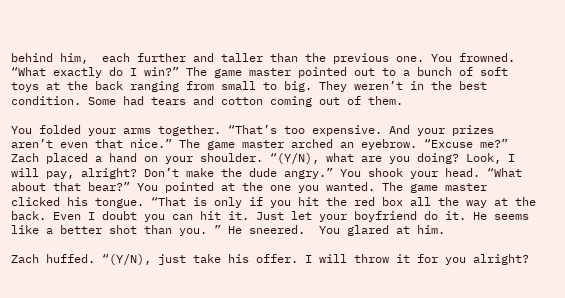behind him,  each further and taller than the previous one. You frowned. “What exactly do I win?” The game master pointed out to a bunch of soft toys at the back ranging from small to big. They weren’t in the best condition. Some had tears and cotton coming out of them.

You folded your arms together. “That’s too expensive. And your prizes aren’t even that nice.” The game master arched an eyebrow. “Excuse me?” Zach placed a hand on your shoulder. “(Y/N), what are you doing? Look, I will pay, alright? Don’t make the dude angry.” You shook your head. “What about that bear?” You pointed at the one you wanted. The game master clicked his tongue. “That is only if you hit the red box all the way at the back. Even I doubt you can hit it. Just let your boyfriend do it. He seems like a better shot than you. ” He sneered.  You glared at him.

Zach huffed. “(Y/N), just take his offer. I will throw it for you alright?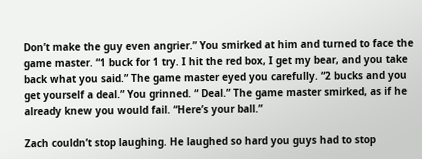Don’t make the guy even angrier.” You smirked at him and turned to face the game master. “1 buck for 1 try. I hit the red box, I get my bear, and you take back what you said.” The game master eyed you carefully. “2 bucks and you get yourself a deal.” You grinned. “ Deal.” The game master smirked, as if he already knew you would fail. “Here’s your ball.”

Zach couldn’t stop laughing. He laughed so hard you guys had to stop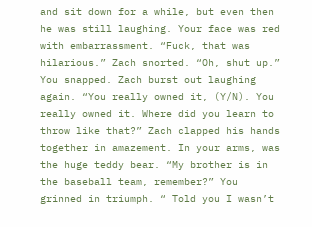and sit down for a while, but even then he was still laughing. Your face was red with embarrassment. “Fuck, that was hilarious.” Zach snorted. “Oh, shut up.” You snapped. Zach burst out laughing again. “You really owned it, (Y/N). You really owned it. Where did you learn to throw like that?” Zach clapped his hands together in amazement. In your arms, was the huge teddy bear. “My brother is in the baseball team, remember?” You grinned in triumph. “ Told you I wasn’t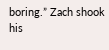boring.” Zach shook his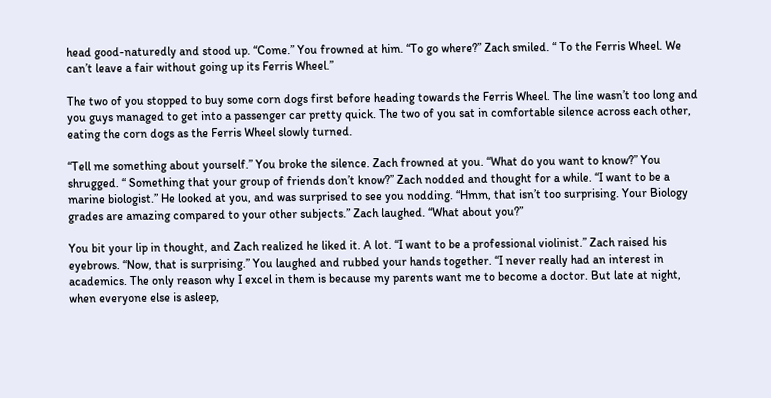head good-naturedly and stood up. “Come.” You frowned at him. “To go where?” Zach smiled. “ To the Ferris Wheel. We can’t leave a fair without going up its Ferris Wheel.”

The two of you stopped to buy some corn dogs first before heading towards the Ferris Wheel. The line wasn’t too long and you guys managed to get into a passenger car pretty quick. The two of you sat in comfortable silence across each other, eating the corn dogs as the Ferris Wheel slowly turned.

“Tell me something about yourself.” You broke the silence. Zach frowned at you. “What do you want to know?” You shrugged. “ Something that your group of friends don’t know?” Zach nodded and thought for a while. “I want to be a marine biologist.” He looked at you, and was surprised to see you nodding. “Hmm, that isn’t too surprising. Your Biology grades are amazing compared to your other subjects.” Zach laughed. “What about you?”

You bit your lip in thought, and Zach realized he liked it. A lot. “I want to be a professional violinist.” Zach raised his eyebrows. “Now, that is surprising.” You laughed and rubbed your hands together. “I never really had an interest in academics. The only reason why I excel in them is because my parents want me to become a doctor. But late at night, when everyone else is asleep,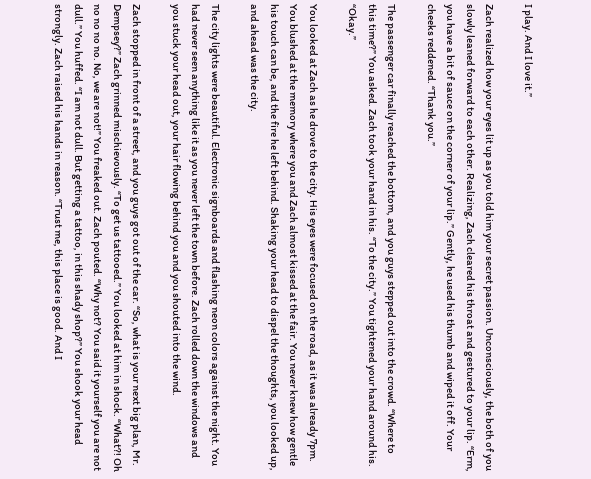I play. And I love it.”

Zach realized how your eyes lit up as you told him your secret passion. Unconsciously, the both of you slowly leaned forward to each other. Realizing, Zach cleared his throat and gestured to your lip. “Erm, you have a bit of sauce on the corner of your lip.” Gently, he used his thumb and wiped it off. Your cheeks reddened. “Thank you.”

The passenger car finally reached the bottom, and you guys stepped out into the crowd. “Where to this time?” You asked. Zach took your hand in his. “To the city.” You tightened your hand around his. “Okay.”

You looked at Zach as he drove to the city. His eyes were focused on the road, as it was already 7pm. You blushed at the memory where you and Zach almost kissed at the fair. You never knew how gentle his touch can be, and the fire he left behind. Shaking your head to dispel the thoughts, you looked up, and ahead was the city.

The city lights were beautiful. Electronic signboards and flashing neon colors against the night. You had never seen anything like it as you never left the town before. Zach rolled down the windows and you stuck your head out, your hair flowing behind you and you shouted into the wind.

Zach stopped in front of a street, and you guys got out of the car. “So, what is your next big plan, Mr. Dempsey?” Zach grinned mischievously. “To get us tattooed.” You looked at him in shock. “What?! Oh no no no no. No, we are not!” You freaked out. Zach pouted. “Why not? You said it yourself you are not dull.” You huffed. “I am not dull. But getting a tattoo, in this shady shop?” You shook your head strongly. Zach raised his hands in reason. “Trust me, this place is good. And I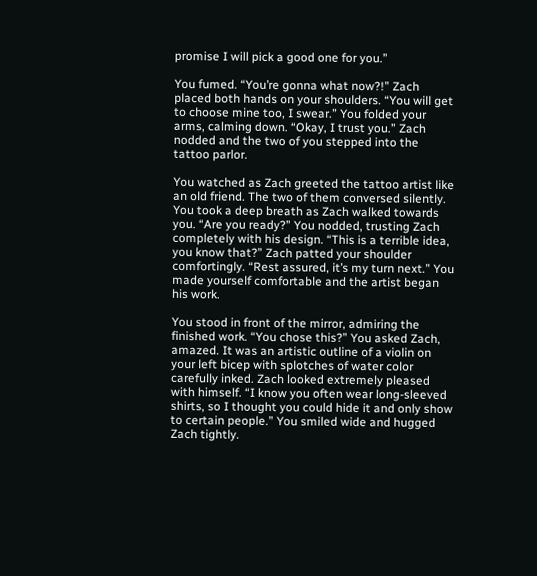promise I will pick a good one for you.”

You fumed. “You’re gonna what now?!” Zach placed both hands on your shoulders. “You will get to choose mine too, I swear.” You folded your arms, calming down. “Okay, I trust you.” Zach nodded and the two of you stepped into the tattoo parlor.

You watched as Zach greeted the tattoo artist like an old friend. The two of them conversed silently. You took a deep breath as Zach walked towards you. “Are you ready?” You nodded, trusting Zach completely with his design. “This is a terrible idea, you know that?” Zach patted your shoulder comfortingly. “Rest assured, it’s my turn next.” You made yourself comfortable and the artist began his work.

You stood in front of the mirror, admiring the finished work. “You chose this?” You asked Zach, amazed. It was an artistic outline of a violin on your left bicep with splotches of water color carefully inked. Zach looked extremely pleased with himself. “I know you often wear long-sleeved shirts, so I thought you could hide it and only show to certain people.” You smiled wide and hugged Zach tightly.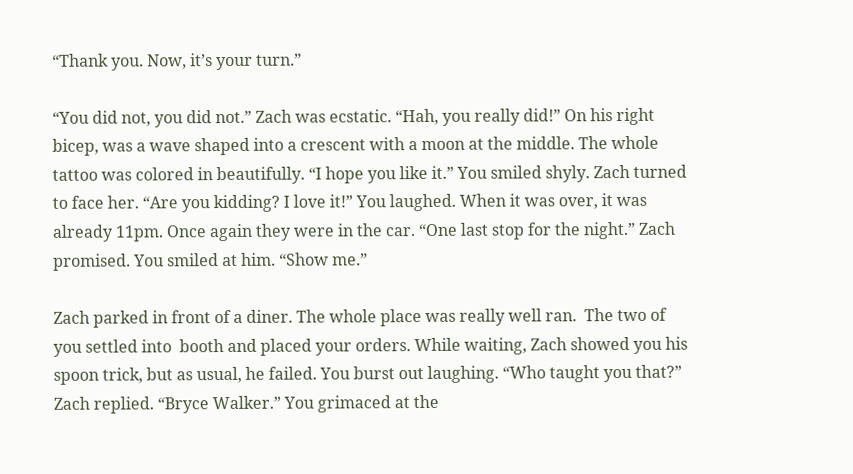“Thank you. Now, it’s your turn.”

“You did not, you did not.” Zach was ecstatic. “Hah, you really did!” On his right bicep, was a wave shaped into a crescent with a moon at the middle. The whole tattoo was colored in beautifully. “I hope you like it.” You smiled shyly. Zach turned to face her. “Are you kidding? I love it!” You laughed. When it was over, it was already 11pm. Once again they were in the car. “One last stop for the night.” Zach promised. You smiled at him. “Show me.”

Zach parked in front of a diner. The whole place was really well ran.  The two of you settled into  booth and placed your orders. While waiting, Zach showed you his spoon trick, but as usual, he failed. You burst out laughing. “Who taught you that?” Zach replied. “Bryce Walker.” You grimaced at the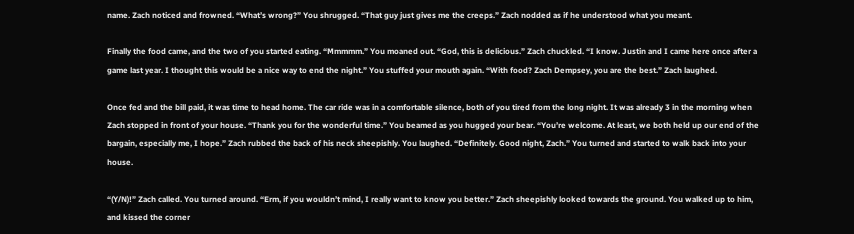name. Zach noticed and frowned. “What’s wrong?” You shrugged. “That guy just gives me the creeps.” Zach nodded as if he understood what you meant.

Finally the food came, and the two of you started eating. “Mmmmm.” You moaned out. “God, this is delicious.” Zach chuckled. “I know. Justin and I came here once after a game last year. I thought this would be a nice way to end the night.” You stuffed your mouth again. “With food? Zach Dempsey, you are the best.” Zach laughed.

Once fed and the bill paid, it was time to head home. The car ride was in a comfortable silence, both of you tired from the long night. It was already 3 in the morning when Zach stopped in front of your house. “Thank you for the wonderful time.” You beamed as you hugged your bear. “You’re welcome. At least, we both held up our end of the bargain, especially me, I hope.” Zach rubbed the back of his neck sheepishly. You laughed. “Definitely. Good night, Zach.” You turned and started to walk back into your house.

“(Y/N)!” Zach called. You turned around. “Erm, if you wouldn’t mind, I really want to know you better.” Zach sheepishly looked towards the ground. You walked up to him, and kissed the corner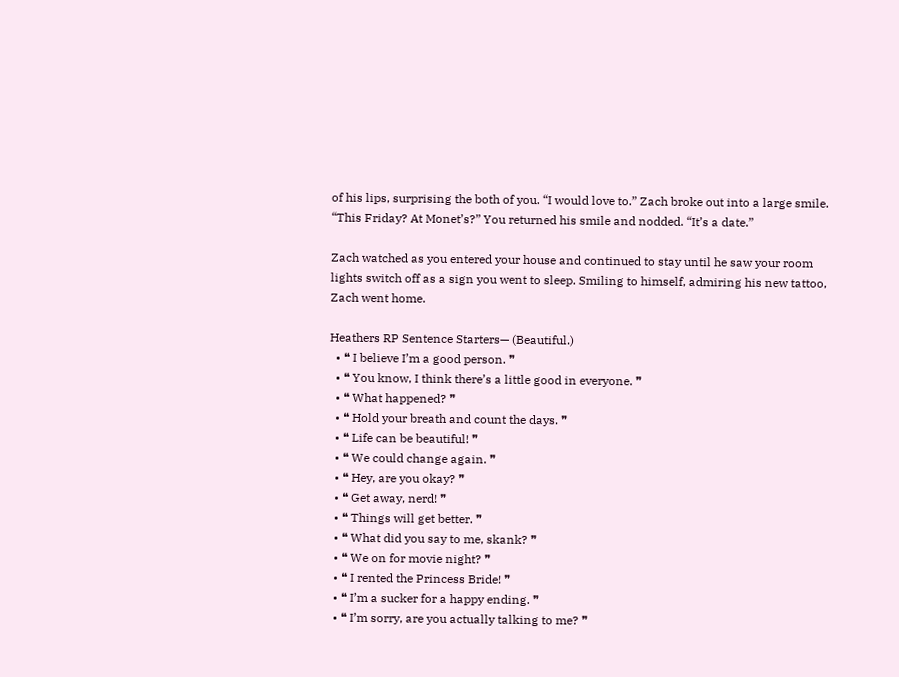of his lips, surprising the both of you. “I would love to.” Zach broke out into a large smile. “This Friday? At Monet’s?” You returned his smile and nodded. “It’s a date.”

Zach watched as you entered your house and continued to stay until he saw your room lights switch off as a sign you went to sleep. Smiling to himself, admiring his new tattoo, Zach went home.

Heathers RP Sentence Starters— (Beautiful.)
  • ❝ I believe I’m a good person. ❞
  • ❝ You know, I think there’s a little good in everyone. ❞
  • ❝ What happened? ❞
  • ❝ Hold your breath and count the days. ❞
  • ❝ Life can be beautiful! ❞
  • ❝ We could change again. ❞
  • ❝ Hey, are you okay? ❞
  • ❝ Get away, nerd! ❞
  • ❝ Things will get better. ❞
  • ❝ What did you say to me, skank? ❞
  • ❝ We on for movie night? ❞
  • ❝ I rented the Princess Bride! ❞
  • ❝ I’m a sucker for a happy ending. ❞
  • ❝ I’m sorry, are you actually talking to me? ❞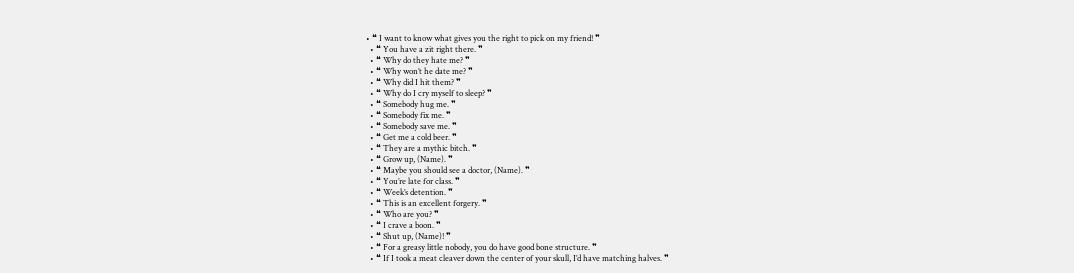• ❝ I want to know what gives you the right to pick on my friend! ❞
  • ❝ You have a zit right there. ❞
  • ❝ Why do they hate me? ❞
  • ❝ Why won’t he date me? ❞
  • ❝ Why did I hit them? ❞
  • ❝ Why do I cry myself to sleep? ❞
  • ❝ Somebody hug me. ❞
  • ❝ Somebody fix me. ❞
  • ❝ Somebody save me. ❞
  • ❝ Get me a cold beer. ❞
  • ❝ They are a mythic bitch. ❞
  • ❝ Grow up, (Name). ❞
  • ❝ Maybe you should see a doctor, (Name). ❞
  • ❝ You’re late for class. ❞
  • ❝ Week’s detention. ❞
  • ❝ This is an excellent forgery. ❞
  • ❝ Who are you? ❞
  • ❝ I crave a boon. ❞
  • ❝ Shut up, (Name)! ❞
  • ❝ For a greasy little nobody, you do have good bone structure. ❞
  • ❝ If I took a meat cleaver down the center of your skull, I’d have matching halves. ❞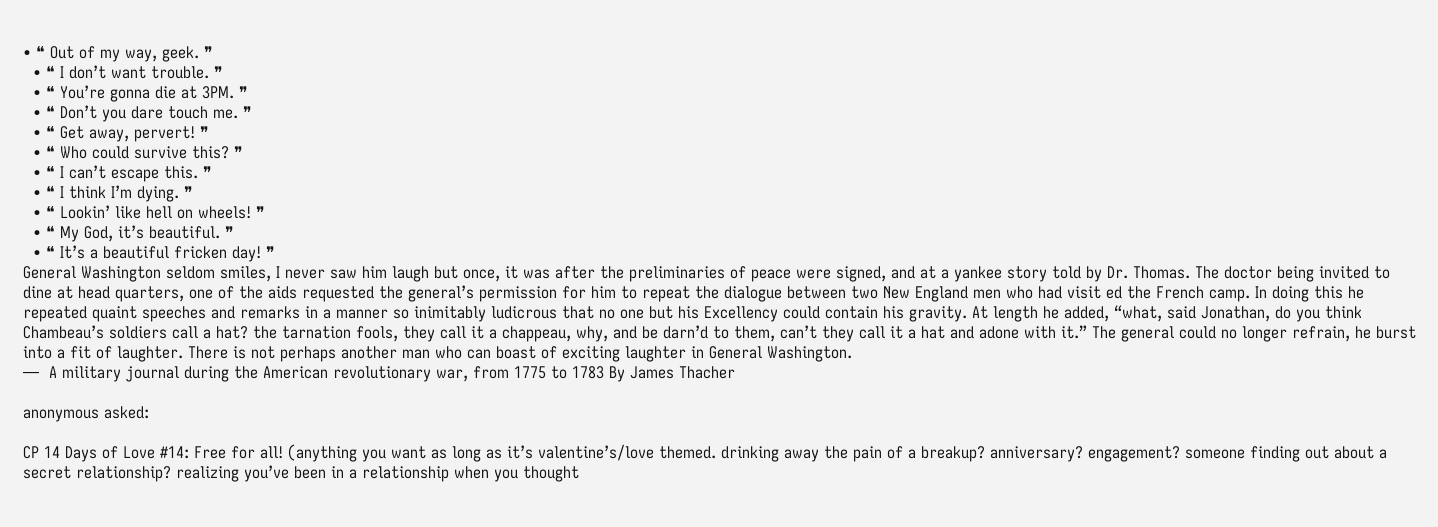• ❝ Out of my way, geek. ❞
  • ❝ I don’t want trouble. ❞
  • ❝ You’re gonna die at 3PM. ❞
  • ❝ Don’t you dare touch me. ❞
  • ❝ Get away, pervert! ❞
  • ❝ Who could survive this? ❞
  • ❝ I can’t escape this. ❞
  • ❝ I think I’m dying. ❞
  • ❝ Lookin’ like hell on wheels! ❞
  • ❝ My God, it’s beautiful. ❞
  • ❝ It’s a beautiful fricken day! ❞
General Washington seldom smiles, I never saw him laugh but once, it was after the preliminaries of peace were signed, and at a yankee story told by Dr. Thomas. The doctor being invited to dine at head quarters, one of the aids requested the general’s permission for him to repeat the dialogue between two New England men who had visit ed the French camp. In doing this he repeated quaint speeches and remarks in a manner so inimitably ludicrous that no one but his Excellency could contain his gravity. At length he added, “what, said Jonathan, do you think Chambeau’s soldiers call a hat? the tarnation fools, they call it a chappeau, why, and be darn’d to them, can’t they call it a hat and adone with it.” The general could no longer refrain, he burst into a fit of laughter. There is not perhaps another man who can boast of exciting laughter in General Washington.
—  A military journal during the American revolutionary war, from 1775 to 1783 By James Thacher

anonymous asked:

CP 14 Days of Love #14: Free for all! (anything you want as long as it’s valentine’s/love themed. drinking away the pain of a breakup? anniversary? engagement? someone finding out about a secret relationship? realizing you’ve been in a relationship when you thought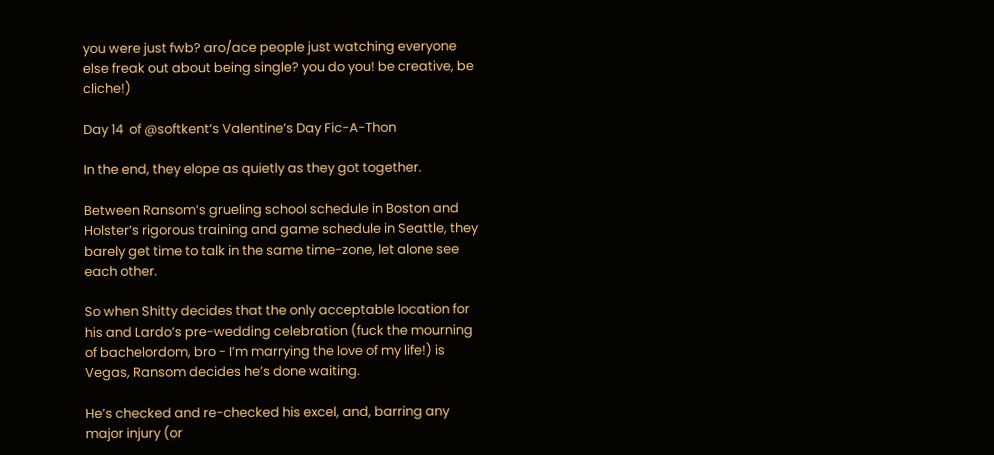you were just fwb? aro/ace people just watching everyone else freak out about being single? you do you! be creative, be cliche!)

Day 14  of @softkent‘s Valentine’s Day Fic-A-Thon

In the end, they elope as quietly as they got together.

Between Ransom’s grueling school schedule in Boston and Holster’s rigorous training and game schedule in Seattle, they barely get time to talk in the same time-zone, let alone see each other.

So when Shitty decides that the only acceptable location for his and Lardo’s pre-wedding celebration (fuck the mourning of bachelordom, bro - I’m marrying the love of my life!) is Vegas, Ransom decides he’s done waiting.

He’s checked and re-checked his excel, and, barring any major injury (or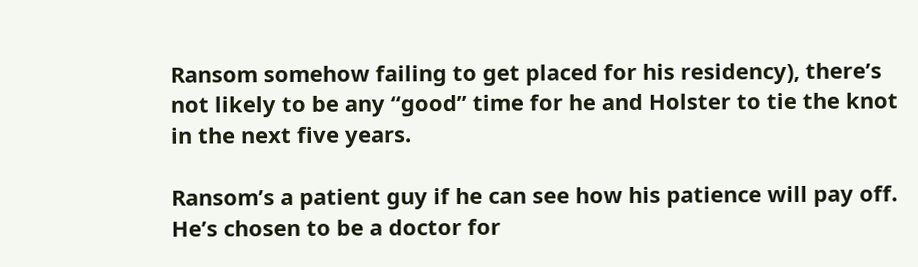Ransom somehow failing to get placed for his residency), there’s not likely to be any “good” time for he and Holster to tie the knot in the next five years.

Ransom’s a patient guy if he can see how his patience will pay off. He’s chosen to be a doctor for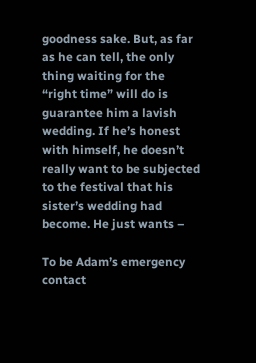goodness sake. But, as far as he can tell, the only thing waiting for the “right time” will do is guarantee him a lavish wedding. If he’s honest with himself, he doesn’t really want to be subjected to the festival that his sister’s wedding had become. He just wants –

To be Adam’s emergency contact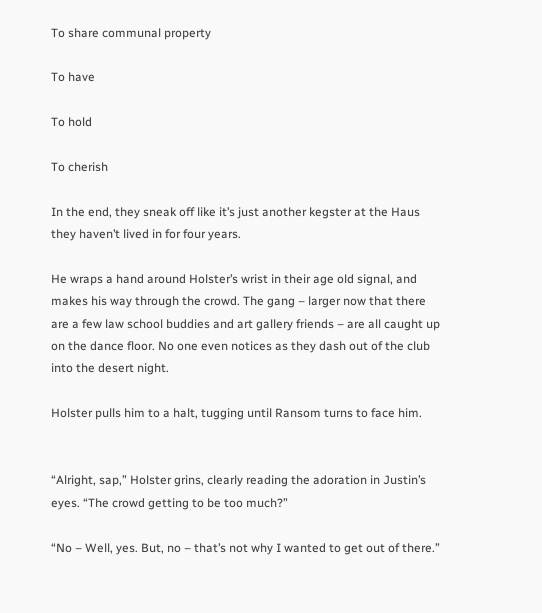To share communal property

To have

To hold

To cherish

In the end, they sneak off like it’s just another kegster at the Haus they haven’t lived in for four years.

He wraps a hand around Holster’s wrist in their age old signal, and makes his way through the crowd. The gang – larger now that there are a few law school buddies and art gallery friends – are all caught up on the dance floor. No one even notices as they dash out of the club into the desert night.

Holster pulls him to a halt, tugging until Ransom turns to face him.


“Alright, sap,” Holster grins, clearly reading the adoration in Justin’s eyes. “The crowd getting to be too much?”

“No – Well, yes. But, no – that’s not why I wanted to get out of there.”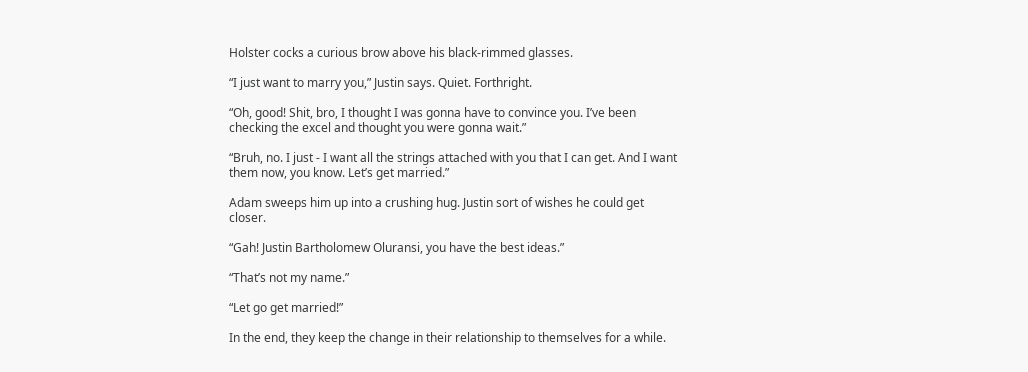Holster cocks a curious brow above his black-rimmed glasses.

“I just want to marry you,” Justin says. Quiet. Forthright.

“Oh, good! Shit, bro, I thought I was gonna have to convince you. I’ve been checking the excel and thought you were gonna wait.”

“Bruh, no. I just - I want all the strings attached with you that I can get. And I want them now, you know. Let’s get married.”

Adam sweeps him up into a crushing hug. Justin sort of wishes he could get closer.

“Gah! Justin Bartholomew Oluransi, you have the best ideas.”

“That’s not my name.”

“Let go get married!”

In the end, they keep the change in their relationship to themselves for a while.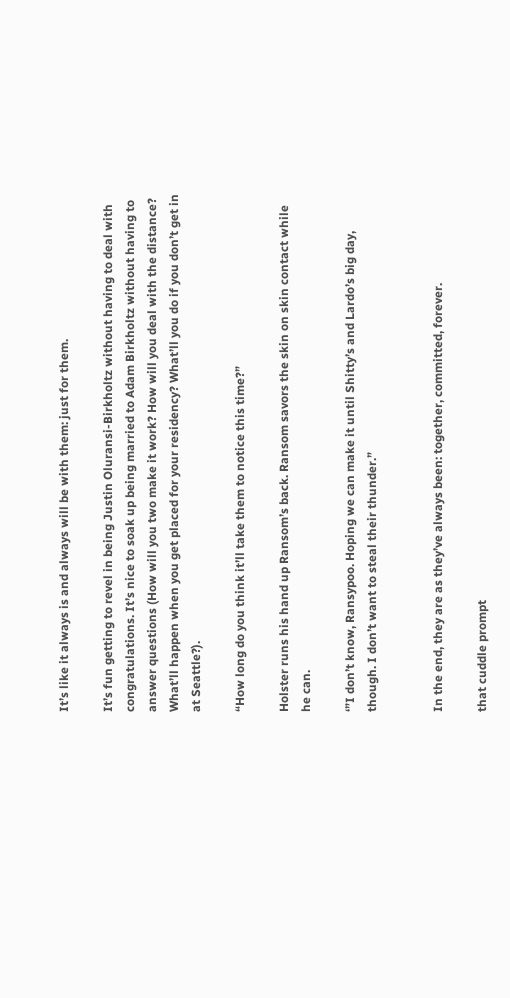It’s like it always is and always will be with them: just for them.

It’s fun getting to revel in being Justin Oluransi-Birkholtz without having to deal with congratulations. It’s nice to soak up being married to Adam Birkholtz without having to answer questions (How will you two make it work? How will you deal with the distance? What’ll happen when you get placed for your residency? What’ll you do if you don’t get in at Seattle?).

“How long do you think it’ll take them to notice this time?”

Holster runs his hand up Ransom’s back. Ransom savors the skin on skin contact while he can.

‘”I don’t know, Ransypoo. Hoping we can make it until Shitty’s and Lardo’s big day, though. I don’t want to steal their thunder.”


In the end, they are as they’ve always been: together, committed, forever.

that cuddle prompt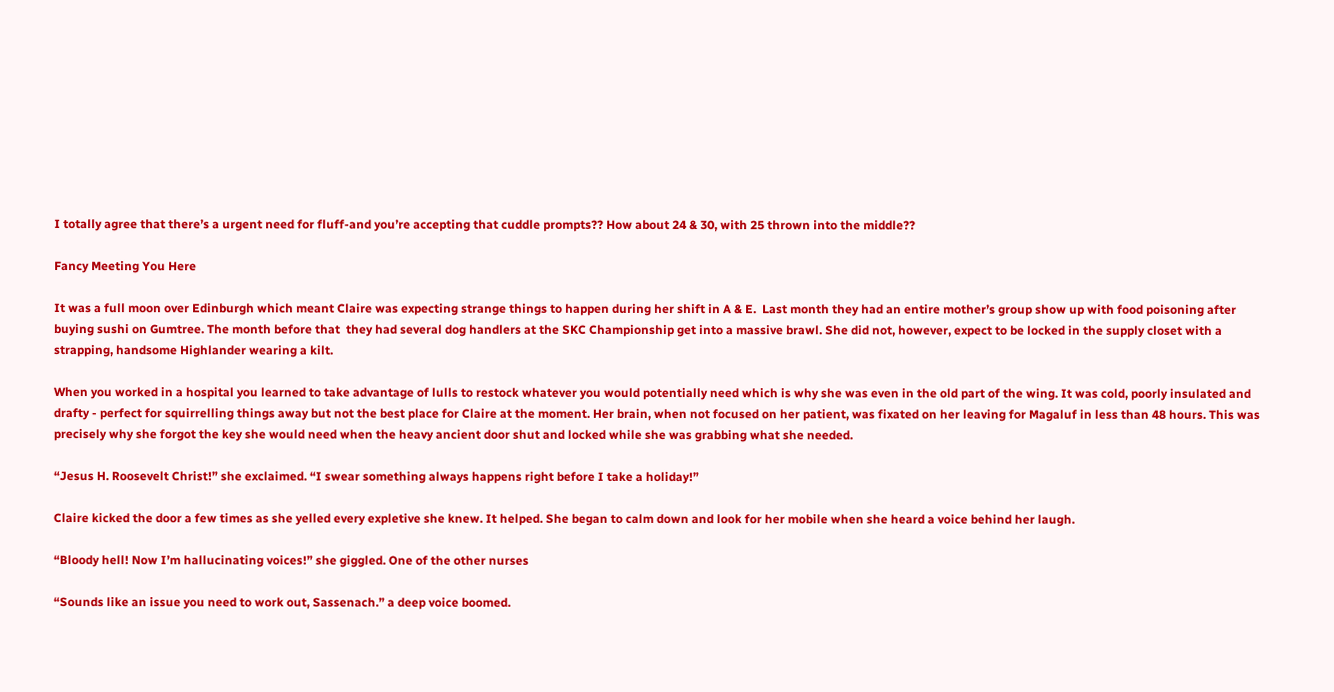I totally agree that there’s a urgent need for fluff-and you’re accepting that cuddle prompts?? How about 24 & 30, with 25 thrown into the middle??

Fancy Meeting You Here

It was a full moon over Edinburgh which meant Claire was expecting strange things to happen during her shift in A & E.  Last month they had an entire mother’s group show up with food poisoning after buying sushi on Gumtree. The month before that  they had several dog handlers at the SKC Championship get into a massive brawl. She did not, however, expect to be locked in the supply closet with a strapping, handsome Highlander wearing a kilt.

When you worked in a hospital you learned to take advantage of lulls to restock whatever you would potentially need which is why she was even in the old part of the wing. It was cold, poorly insulated and drafty - perfect for squirrelling things away but not the best place for Claire at the moment. Her brain, when not focused on her patient, was fixated on her leaving for Magaluf in less than 48 hours. This was precisely why she forgot the key she would need when the heavy ancient door shut and locked while she was grabbing what she needed.

“Jesus H. Roosevelt Christ!” she exclaimed. “I swear something always happens right before I take a holiday!”

Claire kicked the door a few times as she yelled every expletive she knew. It helped. She began to calm down and look for her mobile when she heard a voice behind her laugh.

“Bloody hell! Now I’m hallucinating voices!” she giggled. One of the other nurses

“Sounds like an issue you need to work out, Sassenach.” a deep voice boomed.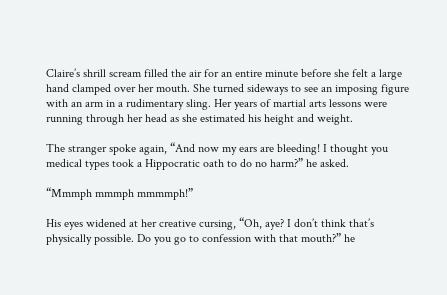Claire’s shrill scream filled the air for an entire minute before she felt a large hand clamped over her mouth. She turned sideways to see an imposing figure with an arm in a rudimentary sling. Her years of martial arts lessons were running through her head as she estimated his height and weight.

The stranger spoke again, “And now my ears are bleeding! I thought you medical types took a Hippocratic oath to do no harm?” he asked.

“Mmmph mmmph mmmmph!”

His eyes widened at her creative cursing, “Oh, aye? I don’t think that’s physically possible. Do you go to confession with that mouth?” he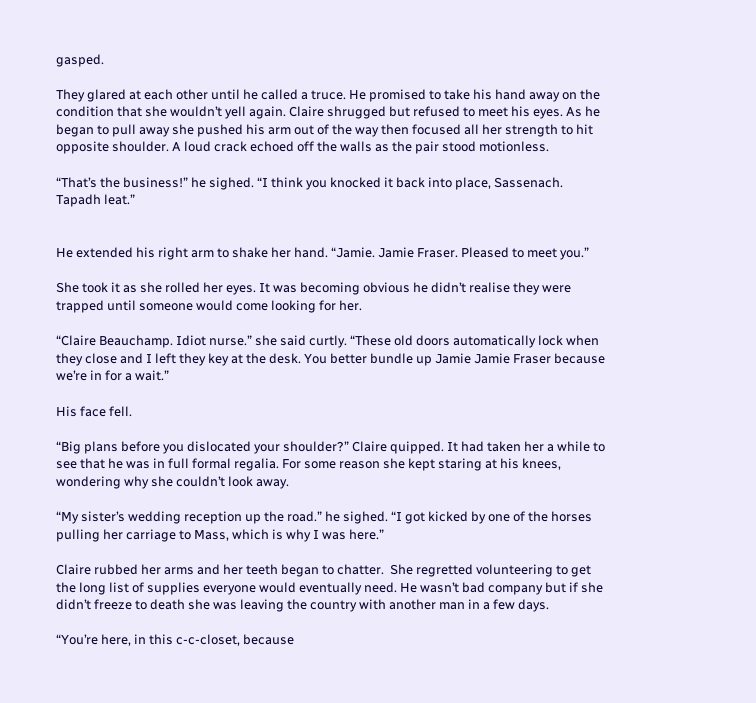gasped.

They glared at each other until he called a truce. He promised to take his hand away on the condition that she wouldn’t yell again. Claire shrugged but refused to meet his eyes. As he began to pull away she pushed his arm out of the way then focused all her strength to hit opposite shoulder. A loud crack echoed off the walls as the pair stood motionless.

“That’s the business!” he sighed. “I think you knocked it back into place, Sassenach. Tapadh leat.”


He extended his right arm to shake her hand. “Jamie. Jamie Fraser. Pleased to meet you.”

She took it as she rolled her eyes. It was becoming obvious he didn’t realise they were trapped until someone would come looking for her.

“Claire Beauchamp. Idiot nurse.” she said curtly. “These old doors automatically lock when they close and I left they key at the desk. You better bundle up Jamie Jamie Fraser because we’re in for a wait.”

His face fell.

“Big plans before you dislocated your shoulder?” Claire quipped. It had taken her a while to see that he was in full formal regalia. For some reason she kept staring at his knees, wondering why she couldn’t look away.

“My sister’s wedding reception up the road.” he sighed. “I got kicked by one of the horses pulling her carriage to Mass, which is why I was here.”

Claire rubbed her arms and her teeth began to chatter.  She regretted volunteering to get the long list of supplies everyone would eventually need. He wasn’t bad company but if she didn’t freeze to death she was leaving the country with another man in a few days.

“You’re here, in this c-c-closet, because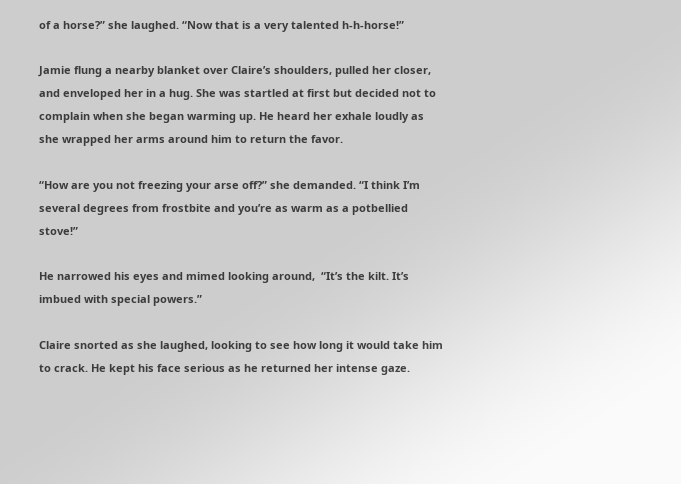of a horse?” she laughed. “Now that is a very talented h-h-horse!”

Jamie flung a nearby blanket over Claire’s shoulders, pulled her closer, and enveloped her in a hug. She was startled at first but decided not to complain when she began warming up. He heard her exhale loudly as she wrapped her arms around him to return the favor.

“How are you not freezing your arse off?” she demanded. “I think I’m several degrees from frostbite and you’re as warm as a potbellied stove!”

He narrowed his eyes and mimed looking around,  “It’s the kilt. It’s imbued with special powers.”

Claire snorted as she laughed, looking to see how long it would take him to crack. He kept his face serious as he returned her intense gaze.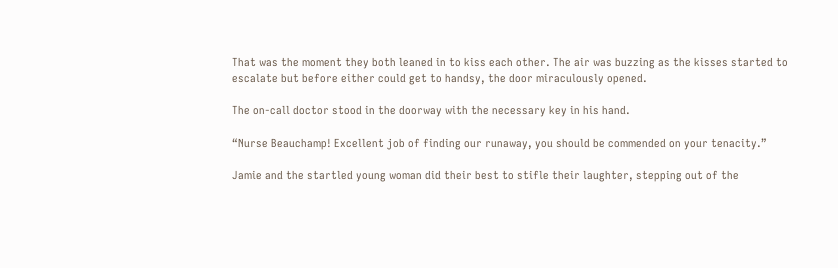That was the moment they both leaned in to kiss each other. The air was buzzing as the kisses started to escalate but before either could get to handsy, the door miraculously opened.

The on-call doctor stood in the doorway with the necessary key in his hand.

“Nurse Beauchamp! Excellent job of finding our runaway, you should be commended on your tenacity.”

Jamie and the startled young woman did their best to stifle their laughter, stepping out of the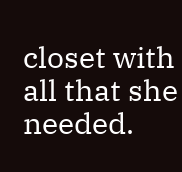closet with all that she needed.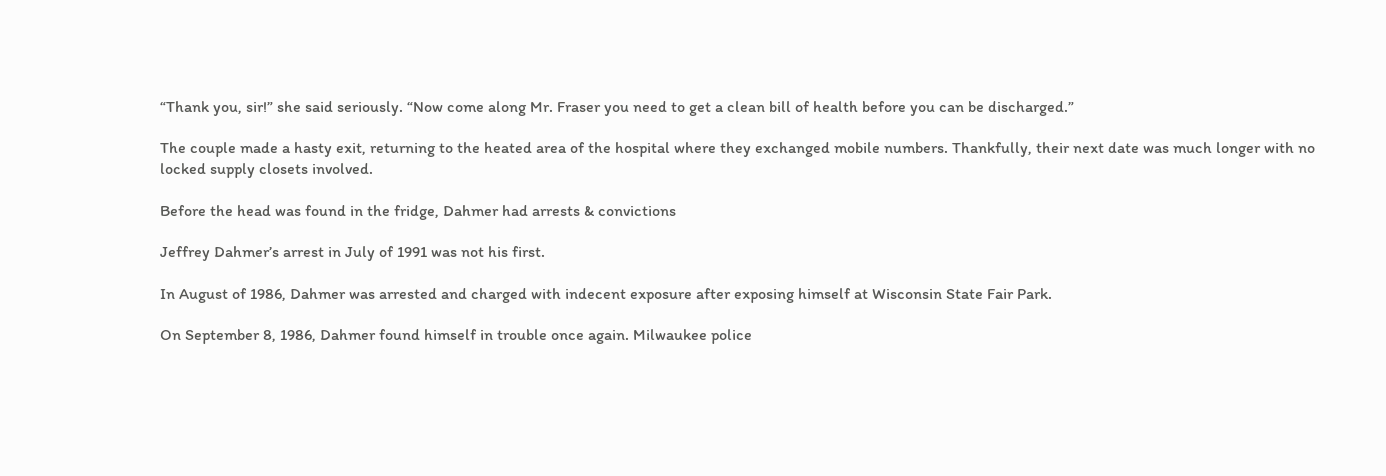“Thank you, sir!” she said seriously. “Now come along Mr. Fraser you need to get a clean bill of health before you can be discharged.”

The couple made a hasty exit, returning to the heated area of the hospital where they exchanged mobile numbers. Thankfully, their next date was much longer with no locked supply closets involved.

Before the head was found in the fridge, Dahmer had arrests & convictions

Jeffrey Dahmer’s arrest in July of 1991 was not his first.

In August of 1986, Dahmer was arrested and charged with indecent exposure after exposing himself at Wisconsin State Fair Park.

On September 8, 1986, Dahmer found himself in trouble once again. Milwaukee police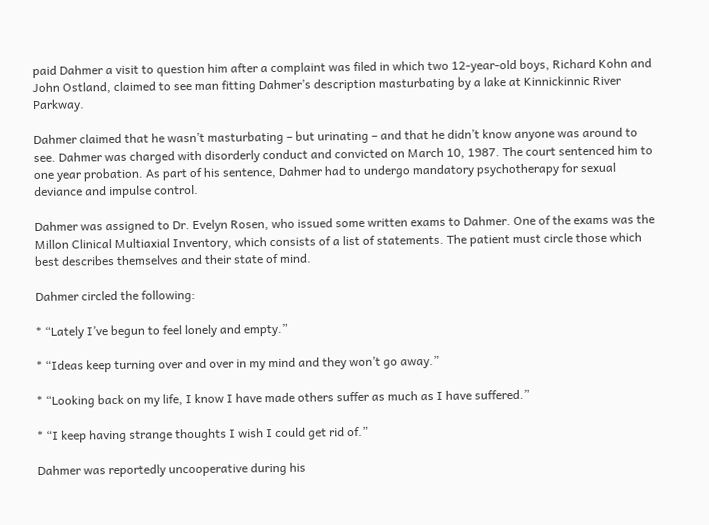paid Dahmer a visit to question him after a complaint was filed in which two 12-year-old boys, Richard Kohn and John Ostland, claimed to see man fitting Dahmer’s description masturbating by a lake at Kinnickinnic River Parkway.

Dahmer claimed that he wasn’t masturbating – but urinating – and that he didn’t know anyone was around to see. Dahmer was charged with disorderly conduct and convicted on March 10, 1987. The court sentenced him to one year probation. As part of his sentence, Dahmer had to undergo mandatory psychotherapy for sexual deviance and impulse control.

Dahmer was assigned to Dr. Evelyn Rosen, who issued some written exams to Dahmer. One of the exams was the Millon Clinical Multiaxial Inventory, which consists of a list of statements. The patient must circle those which best describes themselves and their state of mind.

Dahmer circled the following:

* “Lately I’ve begun to feel lonely and empty.”

* “Ideas keep turning over and over in my mind and they won’t go away.”

* “Looking back on my life, I know I have made others suffer as much as I have suffered.”

* “I keep having strange thoughts I wish I could get rid of.”

Dahmer was reportedly uncooperative during his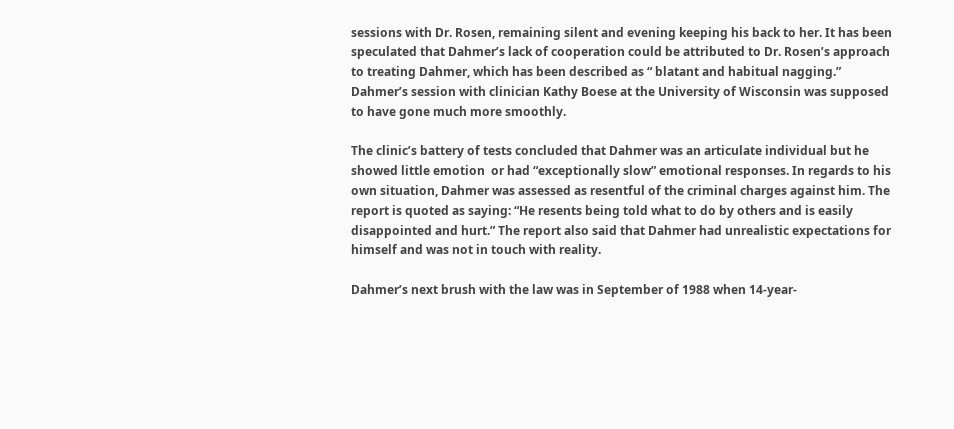sessions with Dr. Rosen, remaining silent and evening keeping his back to her. It has been speculated that Dahmer’s lack of cooperation could be attributed to Dr. Rosen’s approach to treating Dahmer, which has been described as “ blatant and habitual nagging.” Dahmer’s session with clinician Kathy Boese at the University of Wisconsin was supposed to have gone much more smoothly.

The clinic’s battery of tests concluded that Dahmer was an articulate individual but he showed little emotion  or had “exceptionally slow” emotional responses. In regards to his own situation, Dahmer was assessed as resentful of the criminal charges against him. The report is quoted as saying: “He resents being told what to do by others and is easily disappointed and hurt.” The report also said that Dahmer had unrealistic expectations for himself and was not in touch with reality.

Dahmer’s next brush with the law was in September of 1988 when 14-year-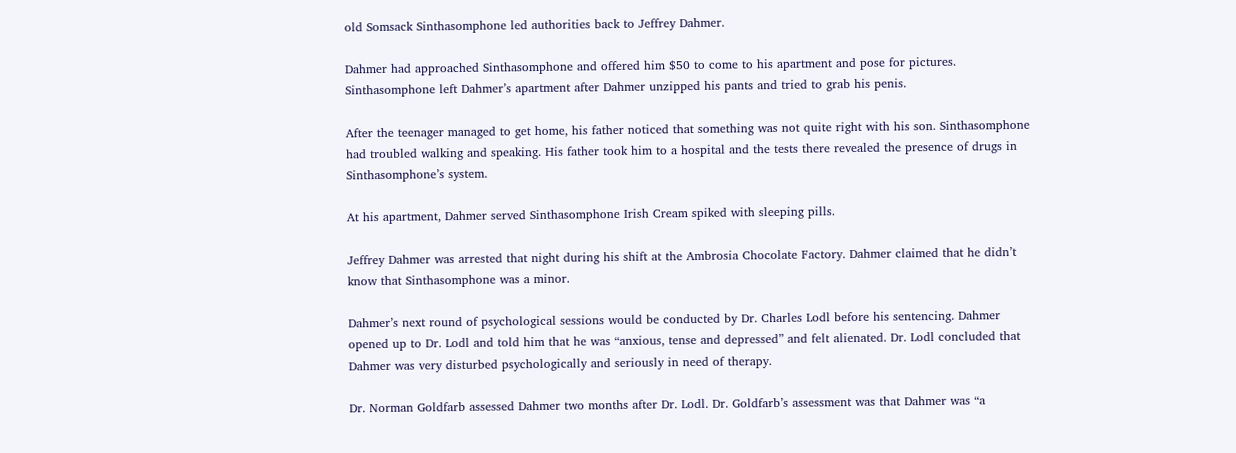old Somsack Sinthasomphone led authorities back to Jeffrey Dahmer.

Dahmer had approached Sinthasomphone and offered him $50 to come to his apartment and pose for pictures. Sinthasomphone left Dahmer’s apartment after Dahmer unzipped his pants and tried to grab his penis.

After the teenager managed to get home, his father noticed that something was not quite right with his son. Sinthasomphone had troubled walking and speaking. His father took him to a hospital and the tests there revealed the presence of drugs in Sinthasomphone’s system.

At his apartment, Dahmer served Sinthasomphone Irish Cream spiked with sleeping pills.

Jeffrey Dahmer was arrested that night during his shift at the Ambrosia Chocolate Factory. Dahmer claimed that he didn’t know that Sinthasomphone was a minor.

Dahmer’s next round of psychological sessions would be conducted by Dr. Charles Lodl before his sentencing. Dahmer opened up to Dr. Lodl and told him that he was “anxious, tense and depressed” and felt alienated. Dr. Lodl concluded that Dahmer was very disturbed psychologically and seriously in need of therapy.

Dr. Norman Goldfarb assessed Dahmer two months after Dr. Lodl. Dr. Goldfarb’s assessment was that Dahmer was “a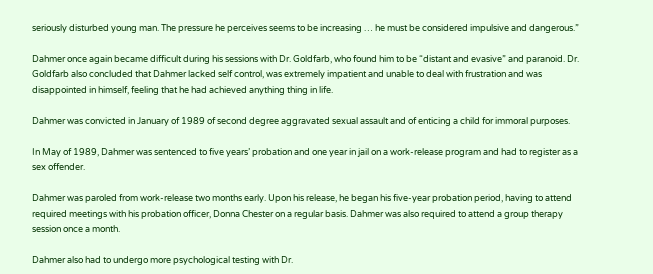seriously disturbed young man. The pressure he perceives seems to be increasing … he must be considered impulsive and dangerous.”

Dahmer once again became difficult during his sessions with Dr. Goldfarb, who found him to be “distant and evasive” and paranoid. Dr. Goldfarb also concluded that Dahmer lacked self control, was extremely impatient and unable to deal with frustration and was disappointed in himself, feeling that he had achieved anything thing in life.

Dahmer was convicted in January of 1989 of second degree aggravated sexual assault and of enticing a child for immoral purposes.

In May of 1989, Dahmer was sentenced to five years’ probation and one year in jail on a work-release program and had to register as a sex offender.

Dahmer was paroled from work-release two months early. Upon his release, he began his five-year probation period, having to attend required meetings with his probation officer, Donna Chester on a regular basis. Dahmer was also required to attend a group therapy session once a month.

Dahmer also had to undergo more psychological testing with Dr.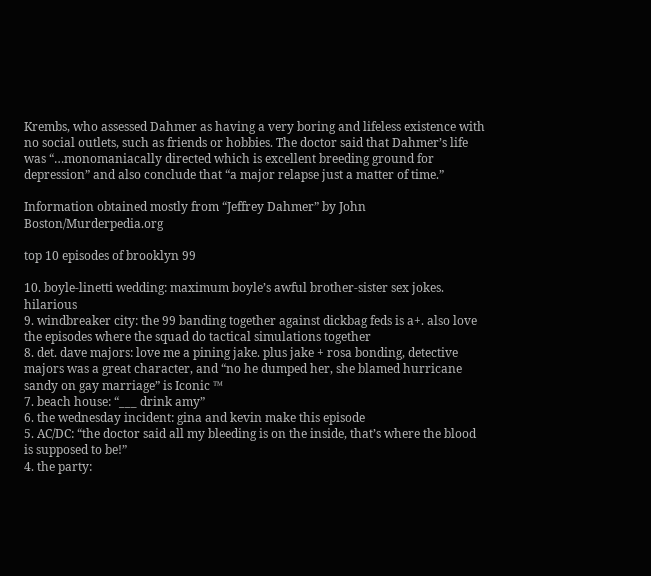Krembs, who assessed Dahmer as having a very boring and lifeless existence with no social outlets, such as friends or hobbies. The doctor said that Dahmer’s life was “…monomaniacally directed which is excellent breeding ground for depression” and also conclude that “a major relapse just a matter of time.”

Information obtained mostly from “Jeffrey Dahmer” by John Boston/Murderpedia.org

top 10 episodes of brooklyn 99

10. boyle-linetti wedding: maximum boyle’s awful brother-sister sex jokes. hilarious
9. windbreaker city: the 99 banding together against dickbag feds is a+. also love the episodes where the squad do tactical simulations together
8. det. dave majors: love me a pining jake. plus jake + rosa bonding, detective majors was a great character, and “no he dumped her, she blamed hurricane sandy on gay marriage” is Iconic ™
7. beach house: “___ drink amy”
6. the wednesday incident: gina and kevin make this episode
5. AC/DC: “the doctor said all my bleeding is on the inside, that’s where the blood is supposed to be!”
4. the party: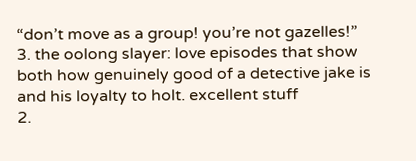“don’t move as a group! you’re not gazelles!”
3. the oolong slayer: love episodes that show both how genuinely good of a detective jake is and his loyalty to holt. excellent stuff
2.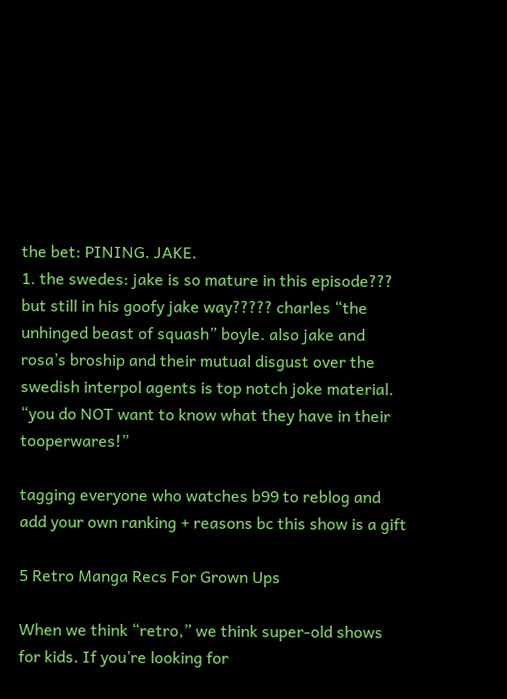the bet: PINING. JAKE.
1. the swedes: jake is so mature in this episode??? but still in his goofy jake way????? charles “the unhinged beast of squash” boyle. also jake and rosa’s broship and their mutual disgust over the swedish interpol agents is top notch joke material. “you do NOT want to know what they have in their tooperwares!”

tagging everyone who watches b99 to reblog and add your own ranking + reasons bc this show is a gift

5 Retro Manga Recs For Grown Ups

When we think “retro,” we think super-old shows for kids. If you’re looking for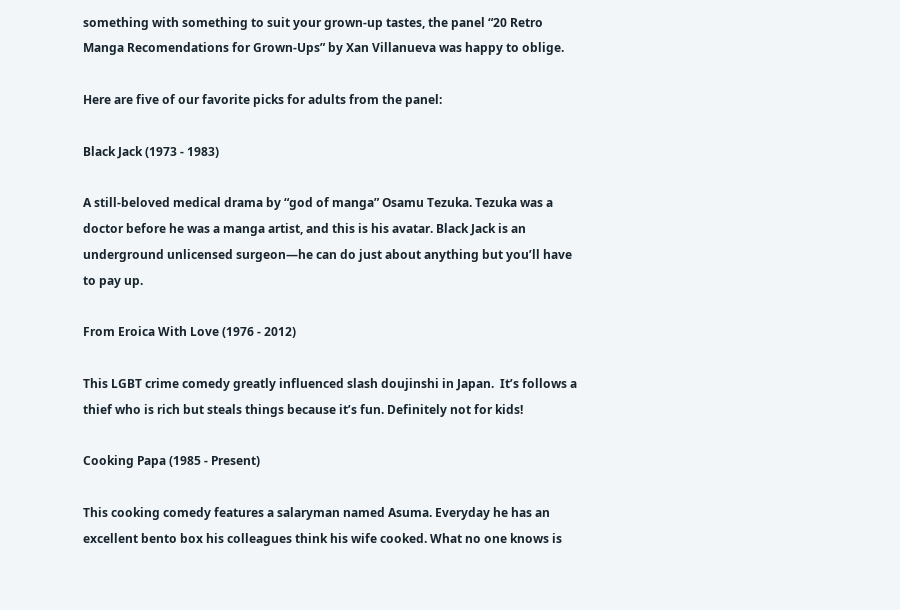something with something to suit your grown-up tastes, the panel “20 Retro Manga Recomendations for Grown-Ups” by Xan Villanueva was happy to oblige.

Here are five of our favorite picks for adults from the panel:

Black Jack (1973 - 1983)

A still-beloved medical drama by “god of manga” Osamu Tezuka. Tezuka was a doctor before he was a manga artist, and this is his avatar. Black Jack is an underground unlicensed surgeon—he can do just about anything but you’ll have to pay up.

From Eroica With Love (1976 - 2012)

This LGBT crime comedy greatly influenced slash doujinshi in Japan.  It’s follows a thief who is rich but steals things because it’s fun. Definitely not for kids!

Cooking Papa (1985 - Present)

This cooking comedy features a salaryman named Asuma. Everyday he has an excellent bento box his colleagues think his wife cooked. What no one knows is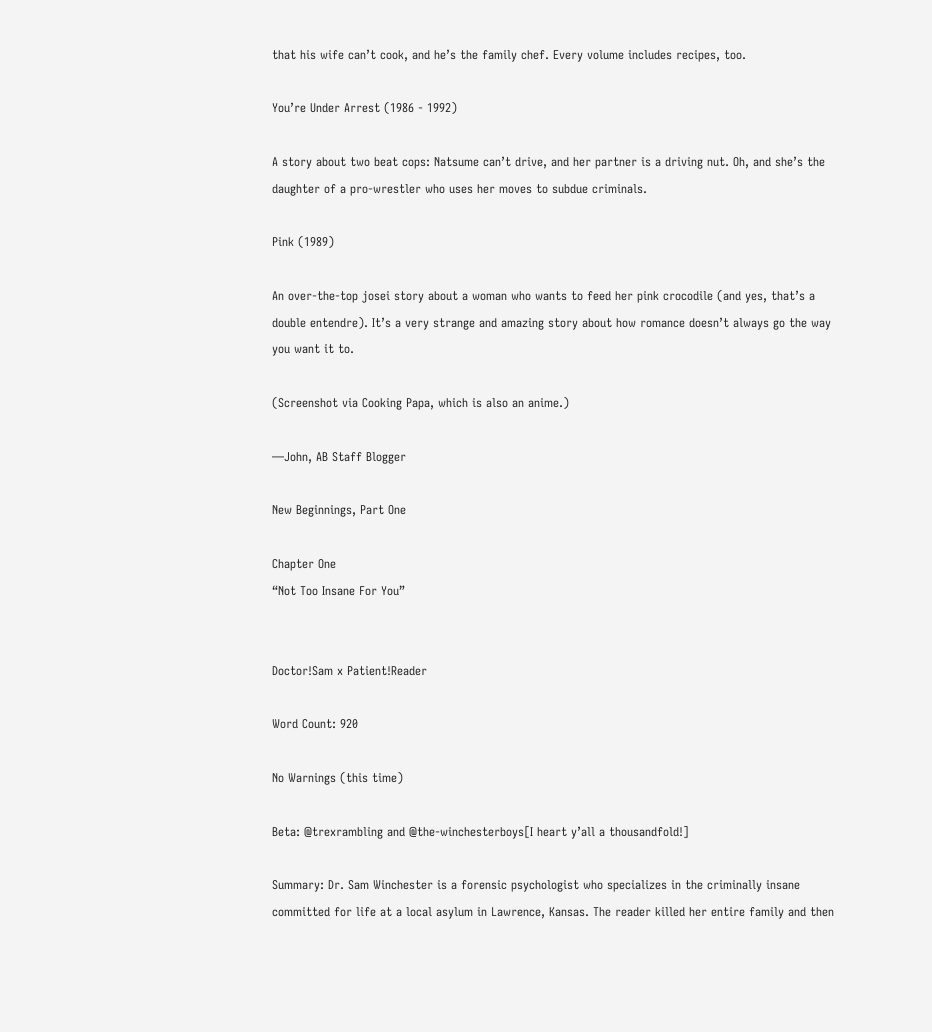that his wife can’t cook, and he’s the family chef. Every volume includes recipes, too.

You’re Under Arrest (1986 - 1992)

A story about two beat cops: Natsume can’t drive, and her partner is a driving nut. Oh, and she’s the daughter of a pro-wrestler who uses her moves to subdue criminals.

Pink (1989)

An over-the-top josei story about a woman who wants to feed her pink crocodile (and yes, that’s a double entendre). It’s a very strange and amazing story about how romance doesn’t always go the way you want it to.

(Screenshot via Cooking Papa, which is also an anime.)

—John, AB Staff Blogger

New Beginnings, Part One

Chapter One
“Not Too Insane For You”


Doctor!Sam x Patient!Reader

Word Count: 920

No Warnings (this time)

Beta: @trexrambling and @the-winchesterboys[I heart y’all a thousandfold!]

Summary: Dr. Sam Winchester is a forensic psychologist who specializes in the criminally insane committed for life at a local asylum in Lawrence, Kansas. The reader killed her entire family and then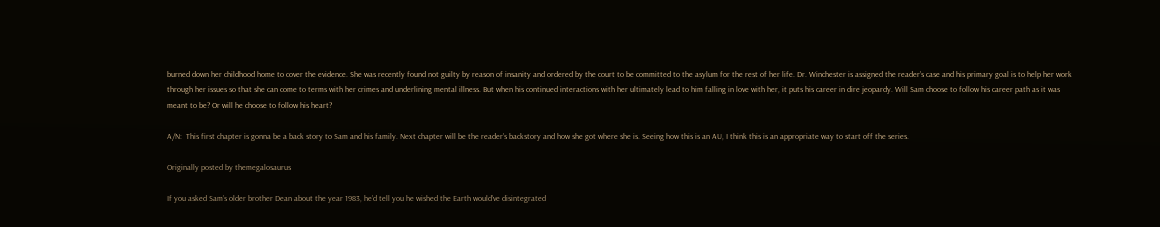burned down her childhood home to cover the evidence. She was recently found not guilty by reason of insanity and ordered by the court to be committed to the asylum for the rest of her life. Dr. Winchester is assigned the reader’s case and his primary goal is to help her work through her issues so that she can come to terms with her crimes and underlining mental illness. But when his continued interactions with her ultimately lead to him falling in love with her, it puts his career in dire jeopardy. Will Sam choose to follow his career path as it was meant to be? Or will he choose to follow his heart?

A/N:  This first chapter is gonna be a back story to Sam and his family. Next chapter will be the reader’s backstory and how she got where she is. Seeing how this is an AU, I think this is an appropriate way to start off the series.

Originally posted by themegalosaurus

If you asked Sam’s older brother Dean about the year 1983, he’d tell you he wished the Earth would’ve disintegrated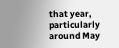that year, particularly around May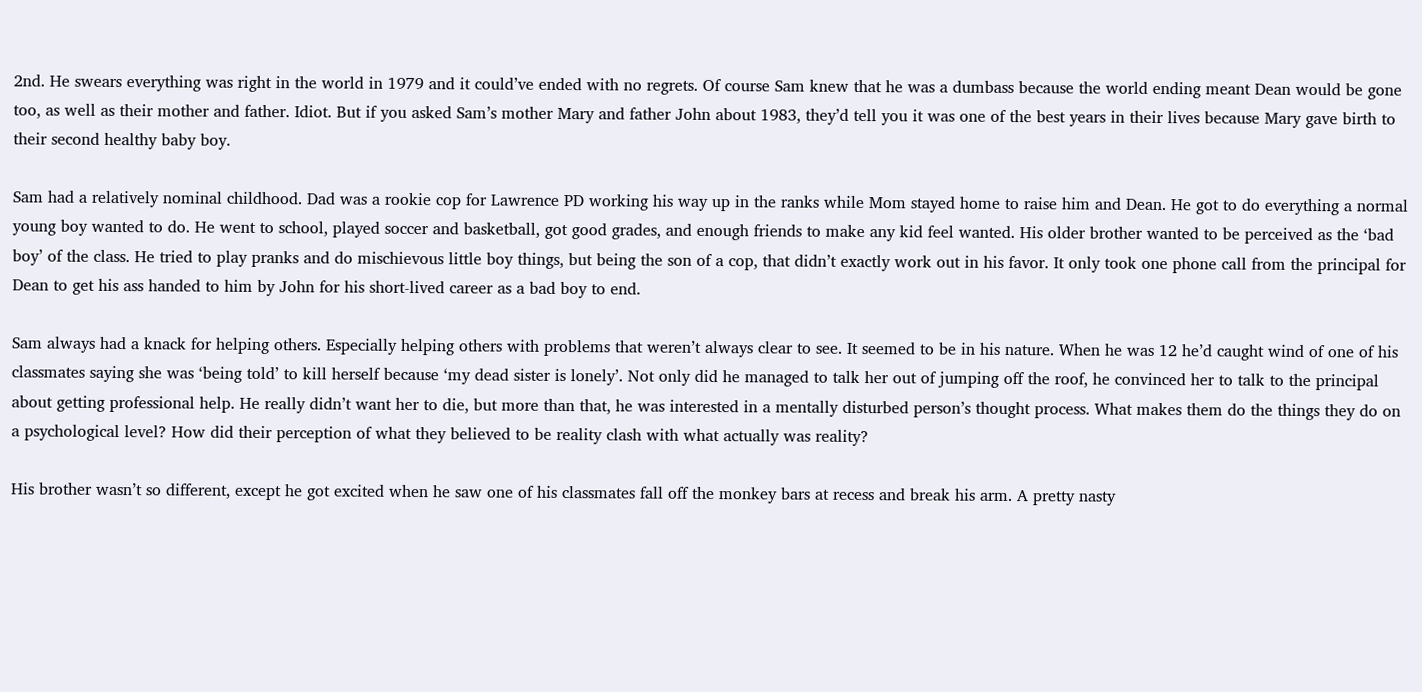2nd. He swears everything was right in the world in 1979 and it could’ve ended with no regrets. Of course Sam knew that he was a dumbass because the world ending meant Dean would be gone too, as well as their mother and father. Idiot. But if you asked Sam’s mother Mary and father John about 1983, they’d tell you it was one of the best years in their lives because Mary gave birth to their second healthy baby boy.

Sam had a relatively nominal childhood. Dad was a rookie cop for Lawrence PD working his way up in the ranks while Mom stayed home to raise him and Dean. He got to do everything a normal young boy wanted to do. He went to school, played soccer and basketball, got good grades, and enough friends to make any kid feel wanted. His older brother wanted to be perceived as the ‘bad boy’ of the class. He tried to play pranks and do mischievous little boy things, but being the son of a cop, that didn’t exactly work out in his favor. It only took one phone call from the principal for Dean to get his ass handed to him by John for his short-lived career as a bad boy to end.

Sam always had a knack for helping others. Especially helping others with problems that weren’t always clear to see. It seemed to be in his nature. When he was 12 he’d caught wind of one of his classmates saying she was ‘being told’ to kill herself because ‘my dead sister is lonely’. Not only did he managed to talk her out of jumping off the roof, he convinced her to talk to the principal about getting professional help. He really didn’t want her to die, but more than that, he was interested in a mentally disturbed person’s thought process. What makes them do the things they do on a psychological level? How did their perception of what they believed to be reality clash with what actually was reality?

His brother wasn’t so different, except he got excited when he saw one of his classmates fall off the monkey bars at recess and break his arm. A pretty nasty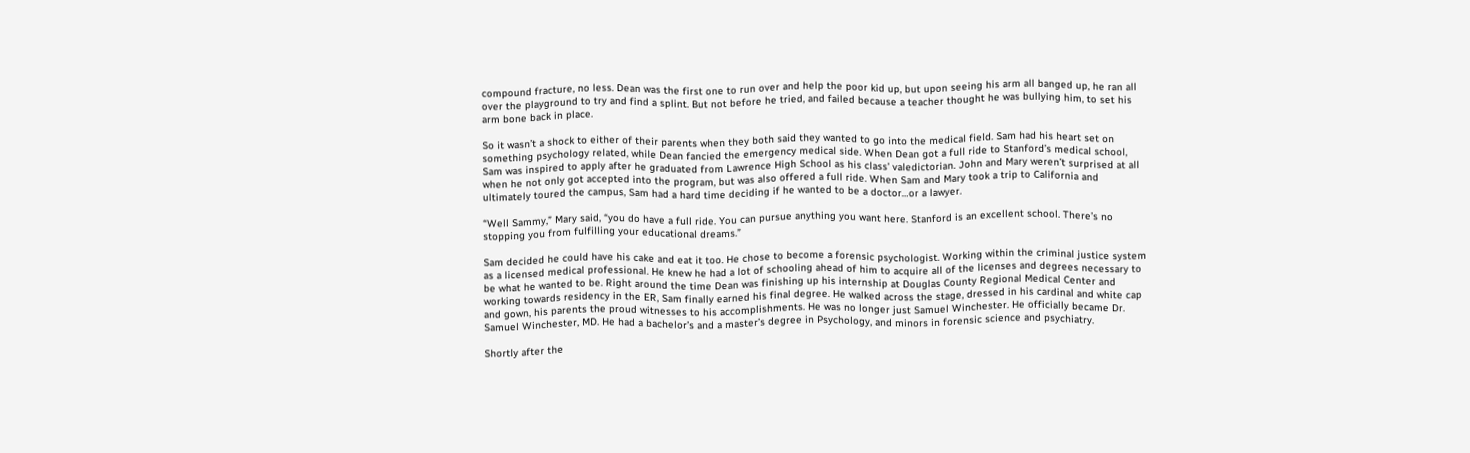compound fracture, no less. Dean was the first one to run over and help the poor kid up, but upon seeing his arm all banged up, he ran all over the playground to try and find a splint. But not before he tried, and failed because a teacher thought he was bullying him, to set his arm bone back in place.

So it wasn’t a shock to either of their parents when they both said they wanted to go into the medical field. Sam had his heart set on something psychology related, while Dean fancied the emergency medical side. When Dean got a full ride to Stanford’s medical school, Sam was inspired to apply after he graduated from Lawrence High School as his class’ valedictorian. John and Mary weren’t surprised at all when he not only got accepted into the program, but was also offered a full ride. When Sam and Mary took a trip to California and ultimately toured the campus, Sam had a hard time deciding if he wanted to be a doctor…or a lawyer.

“Well Sammy,” Mary said, “you do have a full ride. You can pursue anything you want here. Stanford is an excellent school. There’s no stopping you from fulfilling your educational dreams.”

Sam decided he could have his cake and eat it too. He chose to become a forensic psychologist. Working within the criminal justice system as a licensed medical professional. He knew he had a lot of schooling ahead of him to acquire all of the licenses and degrees necessary to be what he wanted to be. Right around the time Dean was finishing up his internship at Douglas County Regional Medical Center and working towards residency in the ER, Sam finally earned his final degree. He walked across the stage, dressed in his cardinal and white cap and gown, his parents the proud witnesses to his accomplishments. He was no longer just Samuel Winchester. He officially became Dr. Samuel Winchester, MD. He had a bachelor’s and a master’s degree in Psychology, and minors in forensic science and psychiatry.

Shortly after the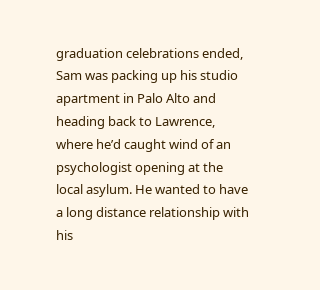graduation celebrations ended, Sam was packing up his studio apartment in Palo Alto and heading back to Lawrence, where he’d caught wind of an psychologist opening at the local asylum. He wanted to have a long distance relationship with his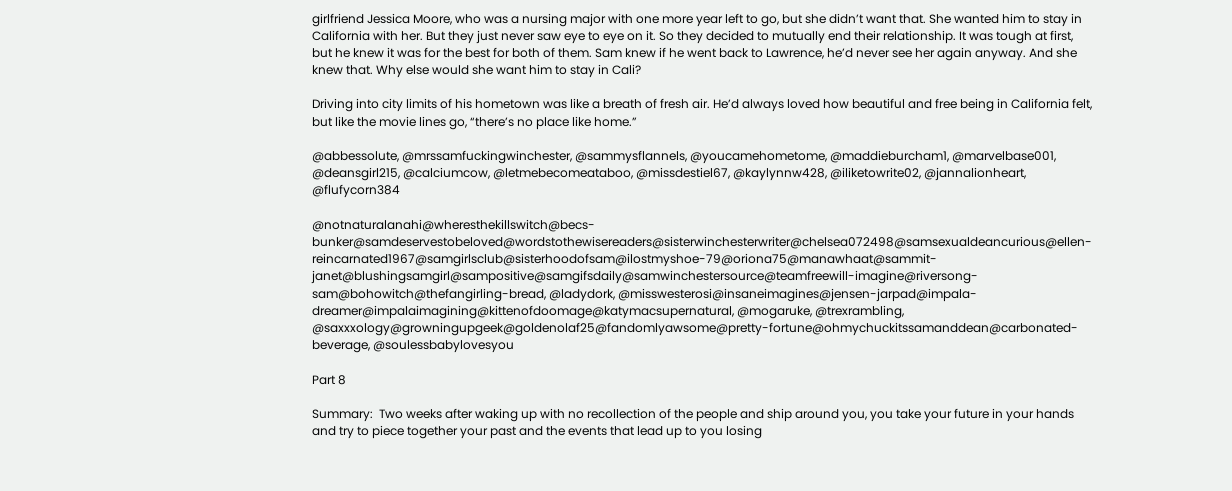girlfriend Jessica Moore, who was a nursing major with one more year left to go, but she didn’t want that. She wanted him to stay in California with her. But they just never saw eye to eye on it. So they decided to mutually end their relationship. It was tough at first, but he knew it was for the best for both of them. Sam knew if he went back to Lawrence, he’d never see her again anyway. And she knew that. Why else would she want him to stay in Cali?

Driving into city limits of his hometown was like a breath of fresh air. He’d always loved how beautiful and free being in California felt, but like the movie lines go, “there’s no place like home.”

@abbessolute, @mrssamfuckingwinchester, @sammysflannels, @youcamehometome, @maddieburcham1, @marvelbase001, @deansgirl215, @calciumcow, @letmebecomeataboo, @missdestiel67, @kaylynnw428, @iliketowrite02, @jannalionheart, @flufycorn384

@notnaturalanahi@wheresthekillswitch@becs-bunker@samdeservestobeloved@wordstothewisereaders@sisterwinchesterwriter@chelsea072498@samsexualdeancurious@ellen-reincarnated1967@samgirlsclub@sisterhoodofsam@ilostmyshoe-79@oriona75@manawhaat@sammit-janet@blushingsamgirl@sampositive@samgifsdaily@samwinchestersource@teamfreewill-imagine@riversong-sam@bohowitch@thefangirling-bread, @ladydork, @misswesterosi@insaneimagines@jensen-jarpad@impala-dreamer@impalaimagining@kittenofdoomage@katymacsupernatural, @mogaruke, @trexrambling,  @saxxxology@growningupgeek@goldenolaf25@fandomlyawsome@pretty-fortune@ohmychuckitssamanddean@carbonated-beverage, @soulessbabylovesyou

Part 8

Summary:  Two weeks after waking up with no recollection of the people and ship around you, you take your future in your hands and try to piece together your past and the events that lead up to you losing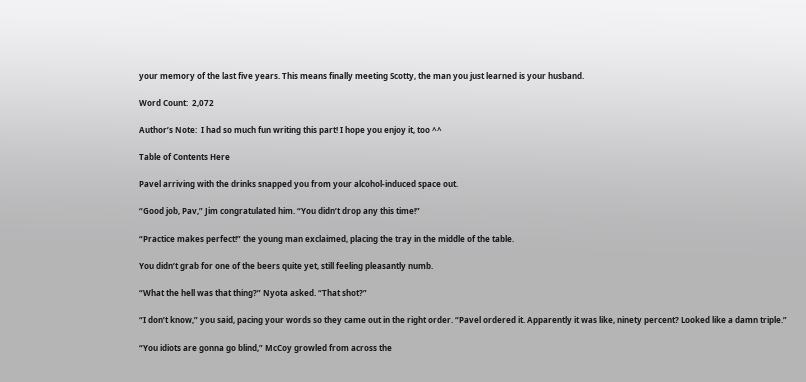your memory of the last five years. This means finally meeting Scotty, the man you just learned is your husband.

Word Count:  2,072

Author’s Note:  I had so much fun writing this part! I hope you enjoy it, too ^^

Table of Contents Here

Pavel arriving with the drinks snapped you from your alcohol-induced space out.

“Good job, Pav,” Jim congratulated him. “You didn’t drop any this time!”

“Practice makes perfect!” the young man exclaimed, placing the tray in the middle of the table.

You didn’t grab for one of the beers quite yet, still feeling pleasantly numb.

“What the hell was that thing?” Nyota asked. “That shot?”

“I don’t know,” you said, pacing your words so they came out in the right order. “Pavel ordered it. Apparently it was like, ninety percent? Looked like a damn triple.”

“You idiots are gonna go blind,” McCoy growled from across the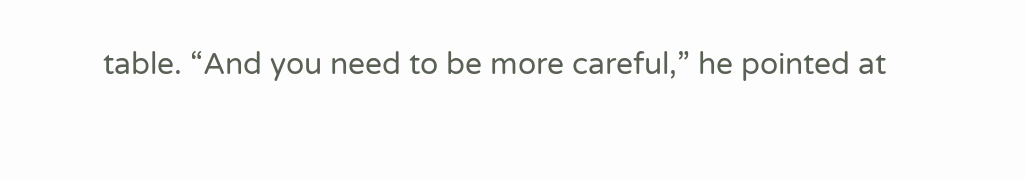table. “And you need to be more careful,” he pointed at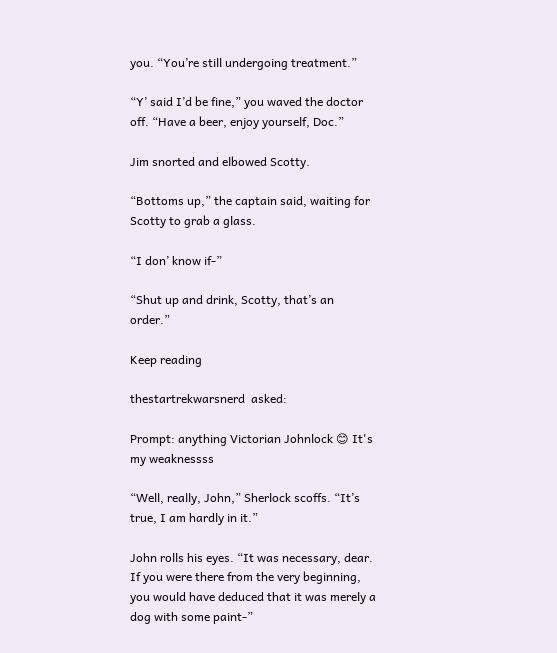you. “You’re still undergoing treatment.”

“Y’ said I’d be fine,” you waved the doctor off. “Have a beer, enjoy yourself, Doc.”

Jim snorted and elbowed Scotty.

“Bottoms up,” the captain said, waiting for Scotty to grab a glass.

“I don’ know if-”

“Shut up and drink, Scotty, that’s an order.”

Keep reading

thestartrekwarsnerd  asked:

Prompt: anything Victorian Johnlock 😊 It's my weaknessss

“Well, really, John,” Sherlock scoffs. “It’s true, I am hardly in it.”

John rolls his eyes. “It was necessary, dear. If you were there from the very beginning, you would have deduced that it was merely a dog with some paint-”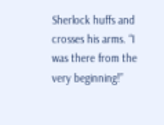Sherlock huffs and crosses his arms. “I was there from the very beginning!”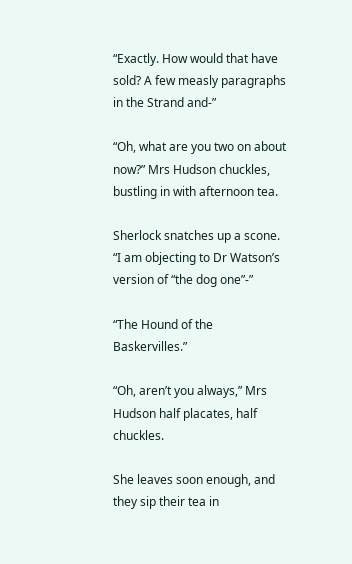“Exactly. How would that have sold? A few measly paragraphs in the Strand and-”

“Oh, what are you two on about now?” Mrs Hudson chuckles, bustling in with afternoon tea.

Sherlock snatches up a scone. “I am objecting to Dr Watson’s version of “the dog one”-”

“The Hound of the Baskervilles.”

“Oh, aren’t you always,” Mrs Hudson half placates, half chuckles.

She leaves soon enough, and they sip their tea in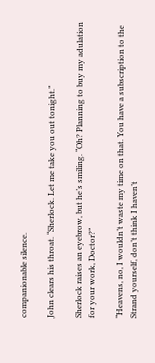companionable silence.

John clears his throat. “Sherlock. Let me take you out tonight.”

Sherlock raises an eyebrow, but he’s smiling. “Oh? Planning to buy my adulation for your work, Doctor?”

“Heavens, no, I wouldn’t waste my time on that. You have a subscription to the Strand yourself, don’t think I haven’t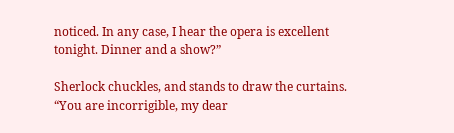noticed. In any case, I hear the opera is excellent tonight. Dinner and a show?”

Sherlock chuckles, and stands to draw the curtains. “You are incorrigible, my dear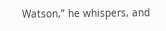Watson,” he whispers, and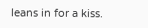leans in for a kiss.